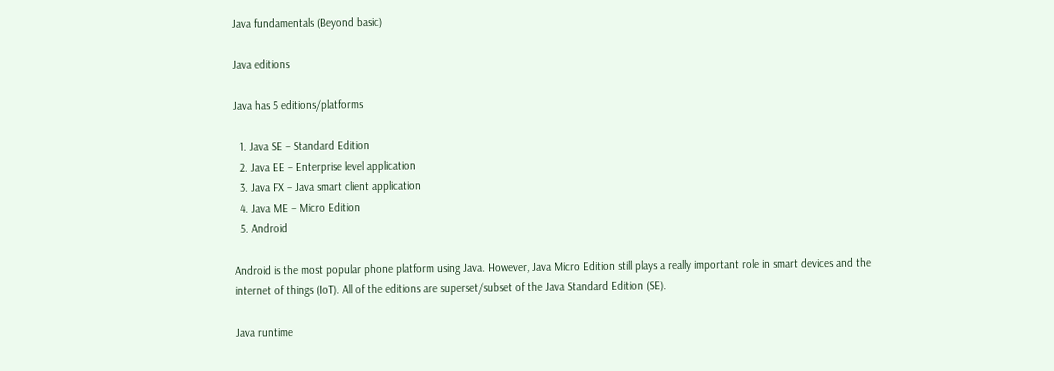Java fundamentals (Beyond basic)

Java editions

Java has 5 editions/platforms

  1. Java SE – Standard Edition
  2. Java EE – Enterprise level application
  3. Java FX – Java smart client application
  4. Java ME – Micro Edition
  5. Android

Android is the most popular phone platform using Java. However, Java Micro Edition still plays a really important role in smart devices and the internet of things (IoT). All of the editions are superset/subset of the Java Standard Edition (SE).

Java runtime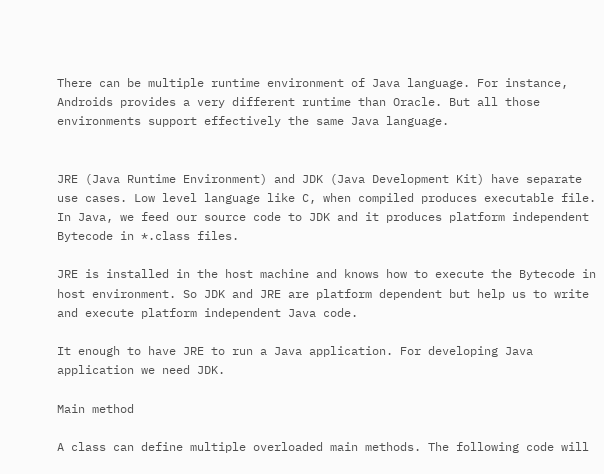There can be multiple runtime environment of Java language. For instance, Androids provides a very different runtime than Oracle. But all those environments support effectively the same Java language.


JRE (Java Runtime Environment) and JDK (Java Development Kit) have separate use cases. Low level language like C, when compiled produces executable file. In Java, we feed our source code to JDK and it produces platform independent Bytecode in *.class files.

JRE is installed in the host machine and knows how to execute the Bytecode in host environment. So JDK and JRE are platform dependent but help us to write and execute platform independent Java code.

It enough to have JRE to run a Java application. For developing Java application we need JDK.

Main method

A class can define multiple overloaded main methods. The following code will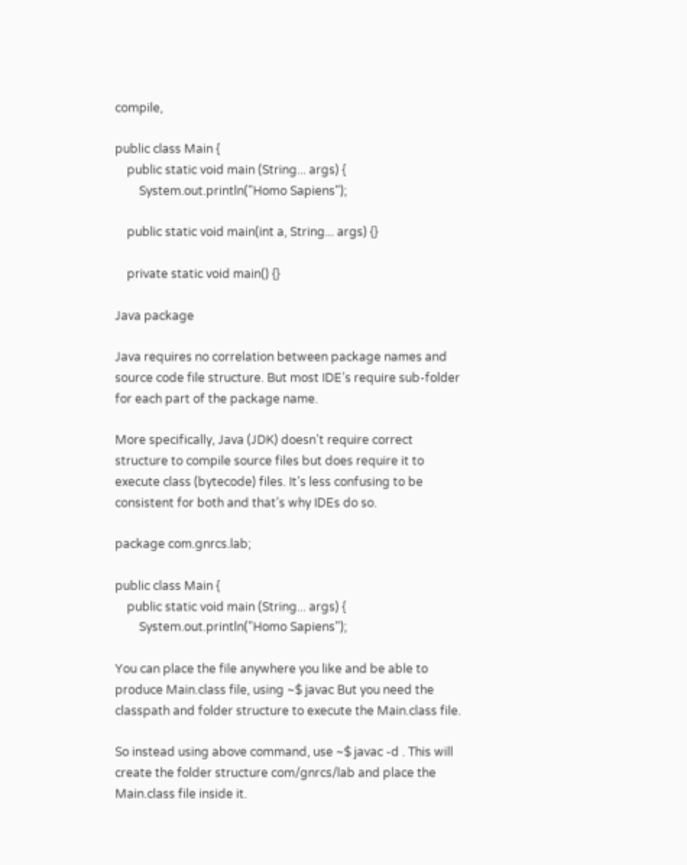compile,

public class Main {
    public static void main (String... args) {
        System.out.println("Homo Sapiens");

    public static void main(int a, String... args) {}

    private static void main() {}

Java package

Java requires no correlation between package names and source code file structure. But most IDE’s require sub-folder for each part of the package name.

More specifically, Java (JDK) doesn’t require correct structure to compile source files but does require it to execute class (bytecode) files. It’s less confusing to be consistent for both and that’s why IDEs do so.

package com.gnrcs.lab;

public class Main {
    public static void main (String... args) {
        System.out.println("Homo Sapiens");

You can place the file anywhere you like and be able to produce Main.class file, using ~$ javac But you need the classpath and folder structure to execute the Main.class file.

So instead using above command, use ~$ javac -d . This will create the folder structure com/gnrcs/lab and place the Main.class file inside it.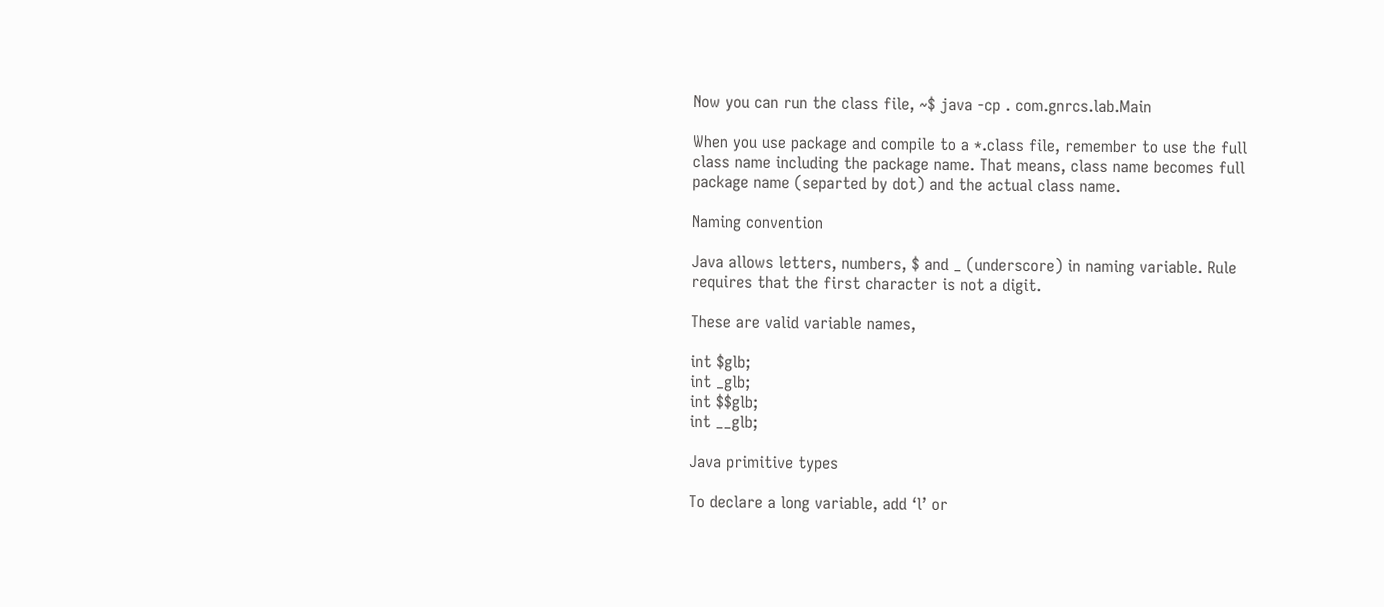Now you can run the class file, ~$ java -cp . com.gnrcs.lab.Main

When you use package and compile to a *.class file, remember to use the full class name including the package name. That means, class name becomes full package name (separted by dot) and the actual class name.

Naming convention

Java allows letters, numbers, $ and _ (underscore) in naming variable. Rule requires that the first character is not a digit.

These are valid variable names,

int $glb;
int _glb;
int $$glb;
int __glb;

Java primitive types

To declare a long variable, add ‘l’ or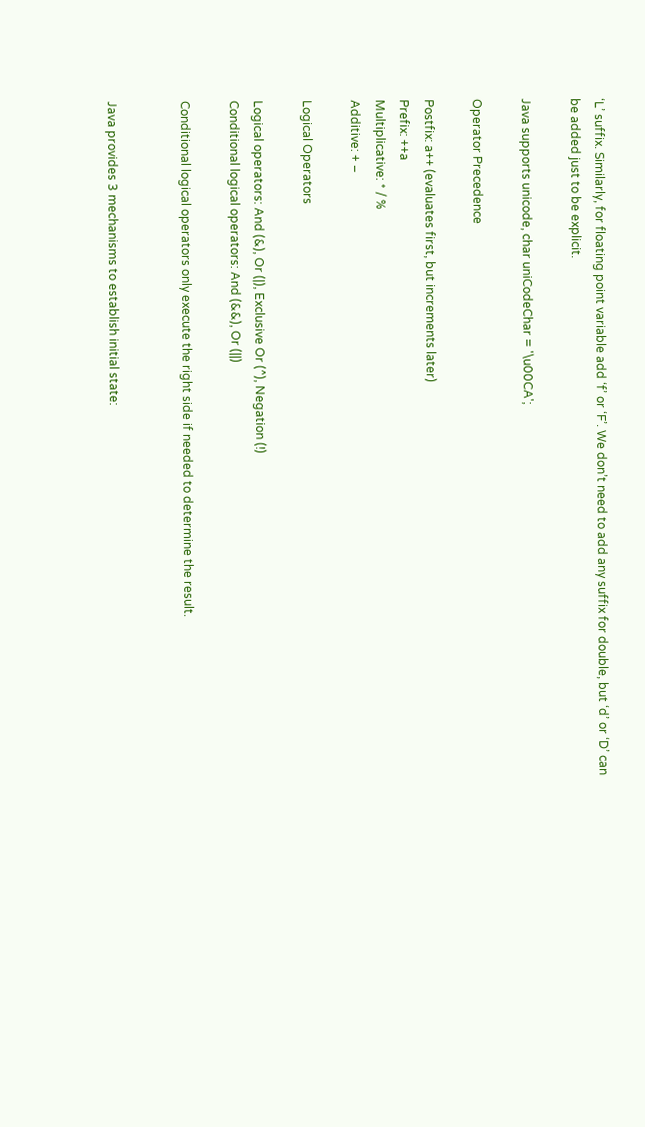‘L’ suffix. Similarly, for floating point variable add ‘f’ or ‘F’. We don’t need to add any suffix for double, but ‘d’ or ‘D’ can be added just to be explicit.

Java supports unicode, char uniCodeChar = '\u00CA';

Operator Precedence

Postfix: a++ (evaluates first, but increments later)
Prefix: ++a
Multiplicative: * / %
Additive: + –

Logical Operators

Logical operators: And (&), Or (|), Exclusive Or (^), Negation (!)
Conditional logical operators: And (&&), Or (||)

Conditional logical operators only execute the right side if needed to determine the result.


Java provides 3 mechanisms to establish initial state: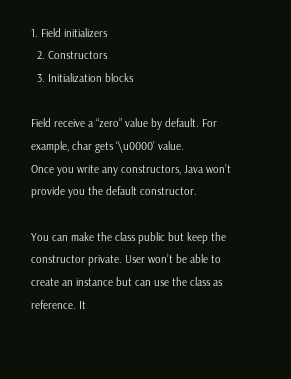1. Field initializers
  2. Constructors
  3. Initialization blocks

Field receive a “zero” value by default. For example, char gets ‘\u0000’ value.
Once you write any constructors, Java won’t provide you the default constructor.

You can make the class public but keep the constructor private. User won’t be able to create an instance but can use the class as reference. It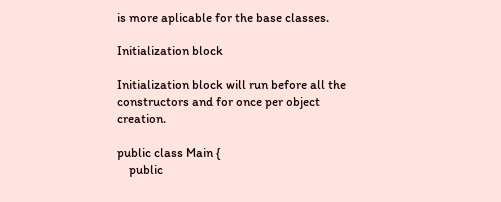is more aplicable for the base classes.

Initialization block

Initialization block will run before all the constructors and for once per object creation.

public class Main {
    public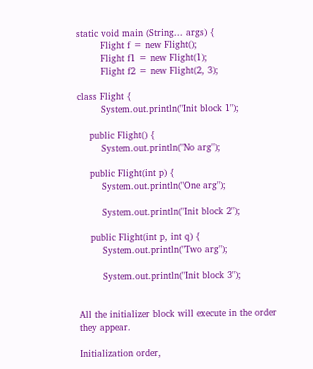static void main (String... args) {
        Flight f = new Flight();
        Flight f1 = new Flight(1);
        Flight f2 = new Flight(2, 3);

class Flight {
        System.out.println("Init block 1");

    public Flight() {
        System.out.println("No arg");

    public Flight(int p) {
        System.out.println("One arg");

        System.out.println("Init block 2");

    public Flight(int p, int q) {
        System.out.println("Two arg");

        System.out.println("Init block 3");


All the initializer block will execute in the order they appear.

Initialization order,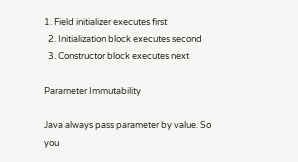1. Field initializer executes first
  2. Initialization block executes second
  3. Constructor block executes next

Parameter Immutability

Java always pass parameter by value. So you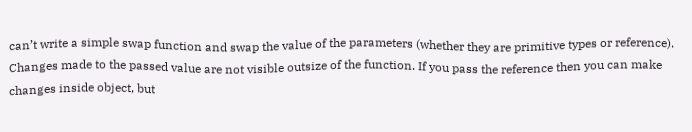can’t write a simple swap function and swap the value of the parameters (whether they are primitive types or reference). Changes made to the passed value are not visible outsize of the function. If you pass the reference then you can make changes inside object, but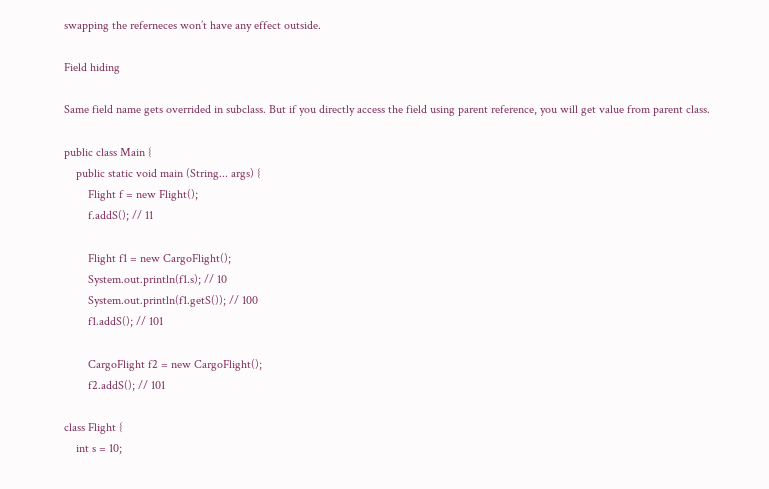swapping the referneces won’t have any effect outside.

Field hiding

Same field name gets overrided in subclass. But if you directly access the field using parent reference, you will get value from parent class.

public class Main {
    public static void main (String... args) {
        Flight f = new Flight();
        f.addS(); // 11

        Flight f1 = new CargoFlight();
        System.out.println(f1.s); // 10
        System.out.println(f1.getS()); // 100
        f1.addS(); // 101

        CargoFlight f2 = new CargoFlight();
        f2.addS(); // 101

class Flight {
    int s = 10;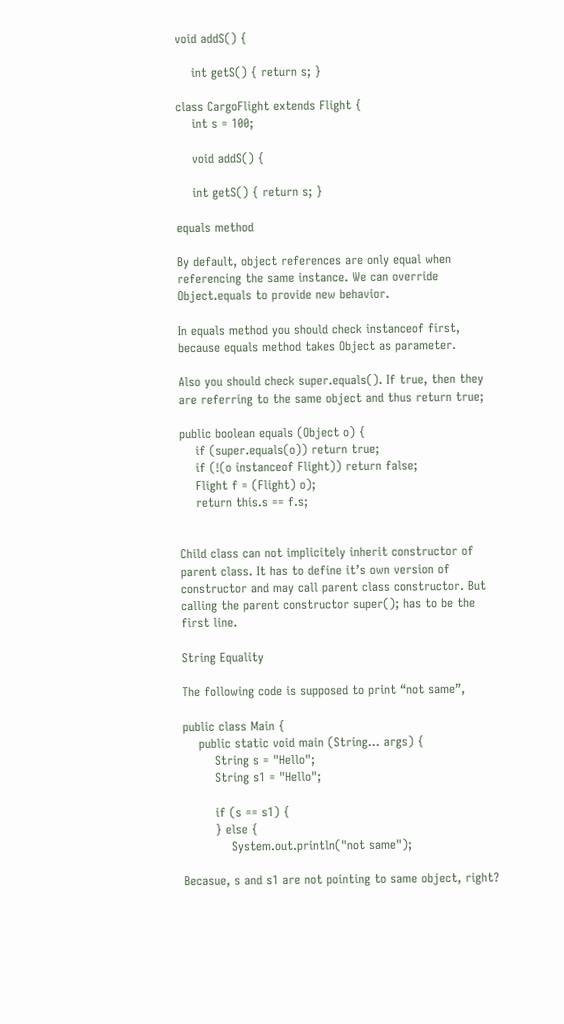void addS() {

    int getS() { return s; }

class CargoFlight extends Flight {
    int s = 100;

    void addS() {

    int getS() { return s; }

equals method

By default, object references are only equal when referencing the same instance. We can override Object.equals to provide new behavior.

In equals method you should check instanceof first, because equals method takes Object as parameter.

Also you should check super.equals(). If true, then they are referring to the same object and thus return true;

public boolean equals (Object o) {
    if (super.equals(o)) return true;
    if (!(o instanceof Flight)) return false;
    Flight f = (Flight) o);
    return this.s == f.s;


Child class can not implicitely inherit constructor of parent class. It has to define it’s own version of constructor and may call parent class constructor. But calling the parent constructor super(); has to be the first line.

String Equality

The following code is supposed to print “not same”,

public class Main {
    public static void main (String... args) {
        String s = "Hello";
        String s1 = "Hello";

        if (s == s1) {
        } else {
            System.out.println("not same");

Becasue, s and s1 are not pointing to same object, right?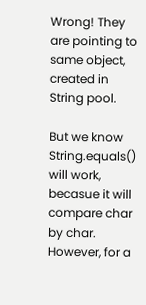Wrong! They are pointing to same object, created in String pool.

But we know String.equals() will work, becasue it will compare char by char. However, for a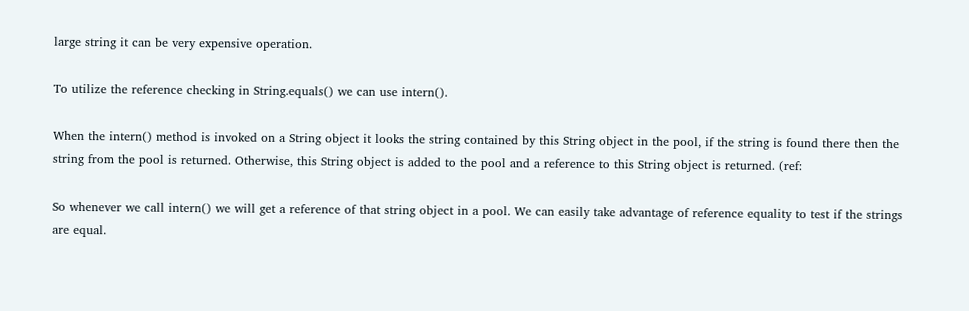large string it can be very expensive operation.

To utilize the reference checking in String.equals() we can use intern().

When the intern() method is invoked on a String object it looks the string contained by this String object in the pool, if the string is found there then the string from the pool is returned. Otherwise, this String object is added to the pool and a reference to this String object is returned. (ref:

So whenever we call intern() we will get a reference of that string object in a pool. We can easily take advantage of reference equality to test if the strings are equal.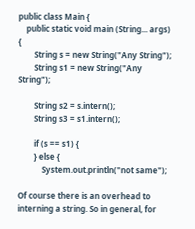public class Main {
    public static void main (String... args) {
        String s = new String("Any String");
        String s1 = new String("Any String");

        String s2 = s.intern();
        String s3 = s1.intern();

        if (s == s1) {
        } else {
            System.out.println("not same");

Of course there is an overhead to interning a string. So in general, for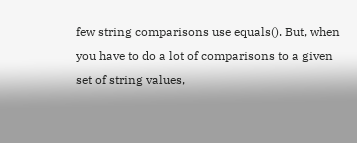few string comparisons use equals(). But, when you have to do a lot of comparisons to a given set of string values,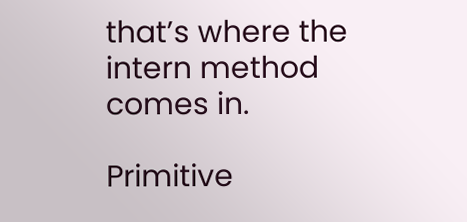that’s where the intern method comes in.

Primitive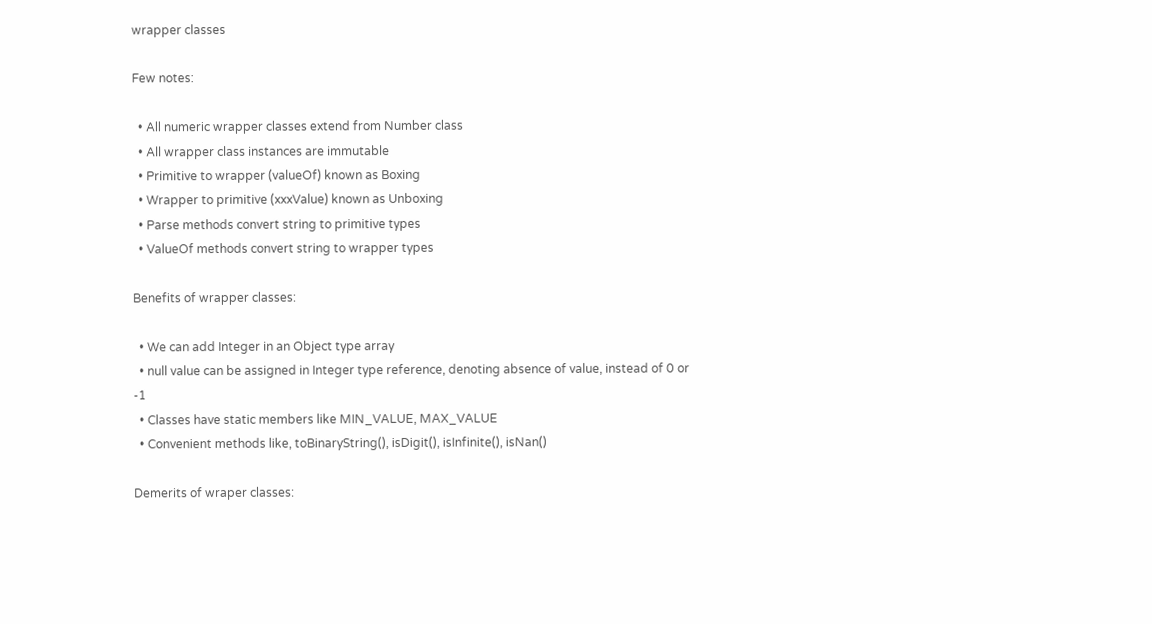wrapper classes

Few notes:

  • All numeric wrapper classes extend from Number class
  • All wrapper class instances are immutable
  • Primitive to wrapper (valueOf) known as Boxing
  • Wrapper to primitive (xxxValue) known as Unboxing
  • Parse methods convert string to primitive types
  • ValueOf methods convert string to wrapper types

Benefits of wrapper classes:

  • We can add Integer in an Object type array
  • null value can be assigned in Integer type reference, denoting absence of value, instead of 0 or -1
  • Classes have static members like MIN_VALUE, MAX_VALUE
  • Convenient methods like, toBinaryString(), isDigit(), isInfinite(), isNan()

Demerits of wraper classes: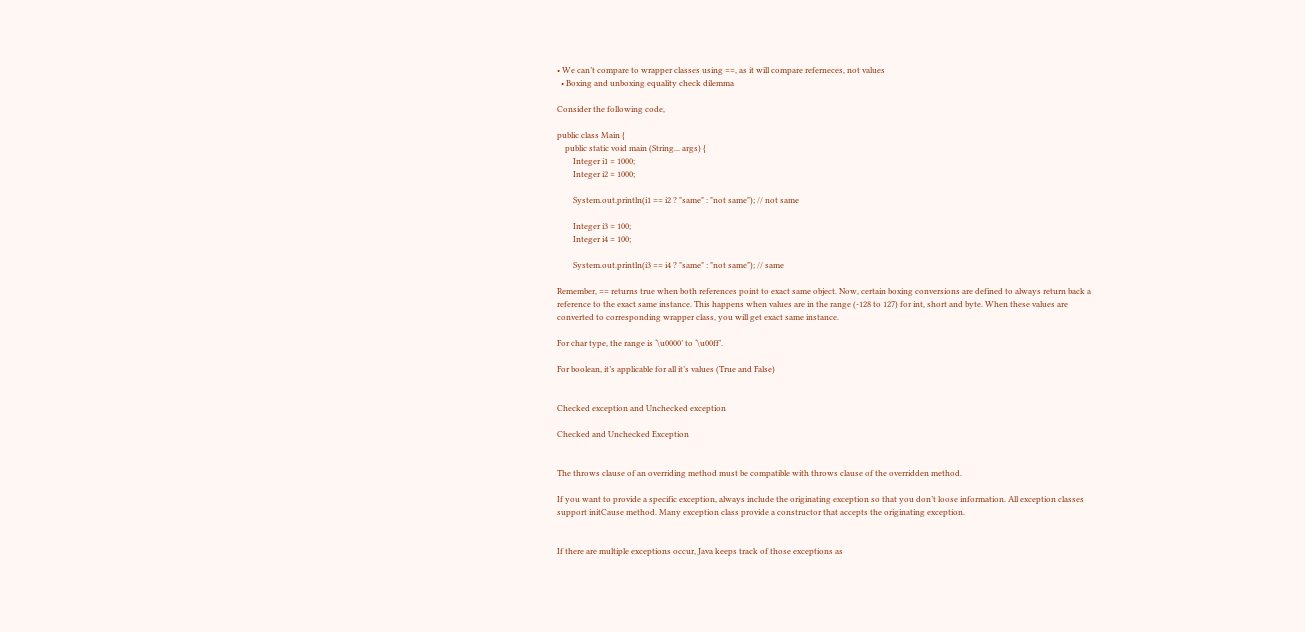• We can’t compare to wrapper classes using ==, as it will compare referneces, not values
  • Boxing and unboxing equality check dilemma

Consider the following code,

public class Main {
    public static void main (String... args) {
        Integer i1 = 1000;
        Integer i2 = 1000;

        System.out.println(i1 == i2 ? "same" : "not same"); // not same

        Integer i3 = 100;
        Integer i4 = 100;

        System.out.println(i3 == i4 ? "same" : "not same"); // same

Remember, == returns true when both references point to exact same object. Now, certain boxing conversions are defined to always return back a reference to the exact same instance. This happens when values are in the range (-128 to 127) for int, short and byte. When these values are converted to corresponding wrapper class, you will get exact same instance.

For char type, the range is ‘\u0000’ to ‘\u00ff’.

For boolean, it’s applicable for all it’s values (True and False)


Checked exception and Unchecked exception

Checked and Unchecked Exception


The throws clause of an overriding method must be compatible with throws clause of the overridden method.

If you want to provide a specific exception, always include the originating exception so that you don’t loose information. All exception classes support initCause method. Many exception class provide a constructor that accepts the originating exception.


If there are multiple exceptions occur, Java keeps track of those exceptions as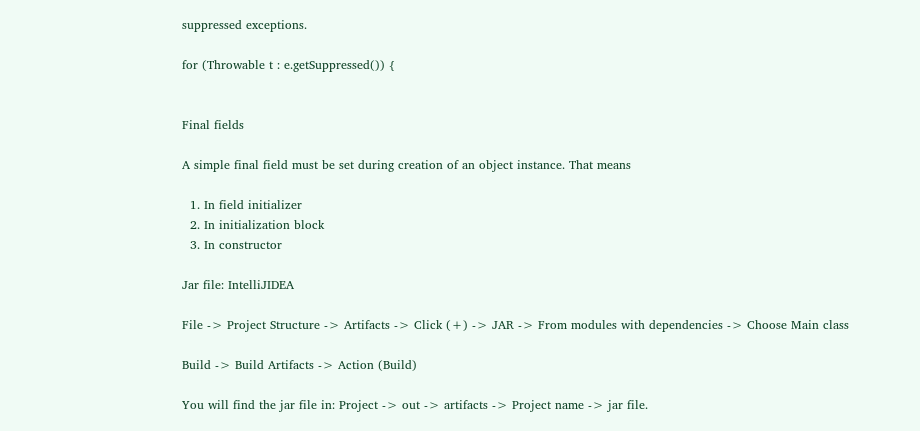suppressed exceptions.

for (Throwable t : e.getSuppressed()) {


Final fields

A simple final field must be set during creation of an object instance. That means

  1. In field initializer
  2. In initialization block
  3. In constructor

Jar file: IntelliJIDEA

File -> Project Structure -> Artifacts -> Click (+) -> JAR -> From modules with dependencies -> Choose Main class

Build -> Build Artifacts -> Action (Build)

You will find the jar file in: Project -> out -> artifacts -> Project name -> jar file.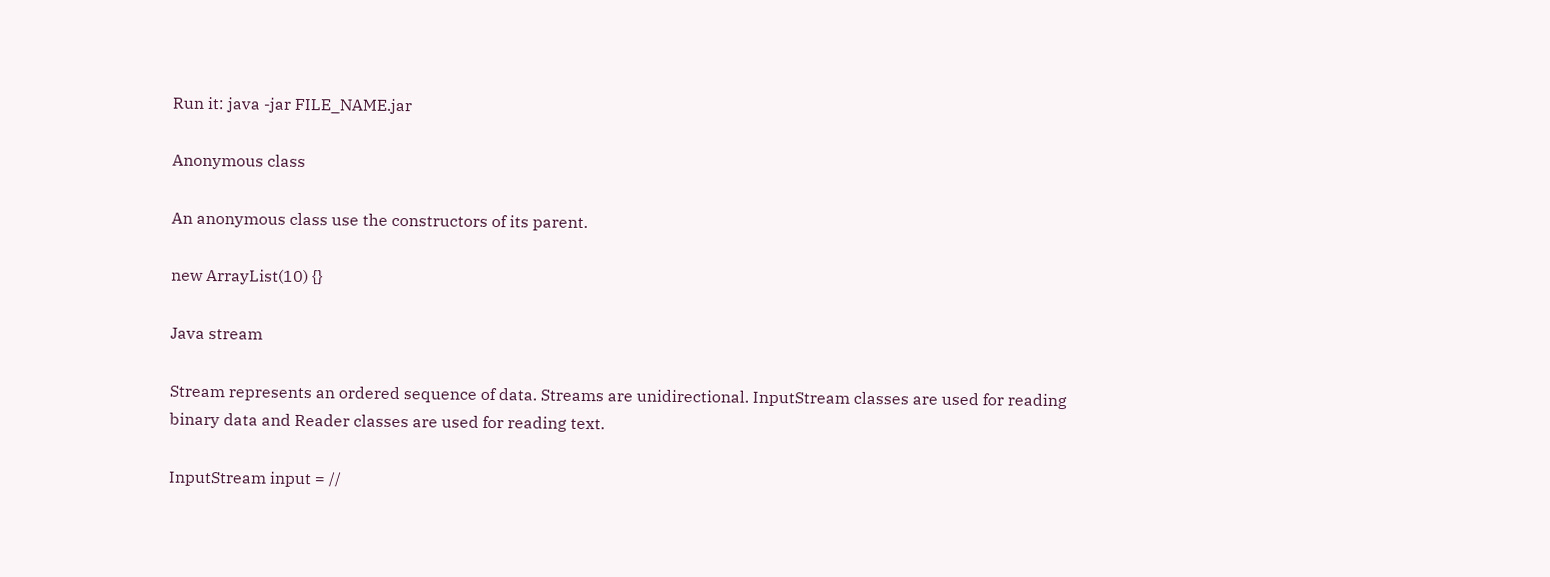Run it: java -jar FILE_NAME.jar

Anonymous class

An anonymous class use the constructors of its parent.

new ArrayList(10) {}

Java stream

Stream represents an ordered sequence of data. Streams are unidirectional. InputStream classes are used for reading binary data and Reader classes are used for reading text.

InputStream input = //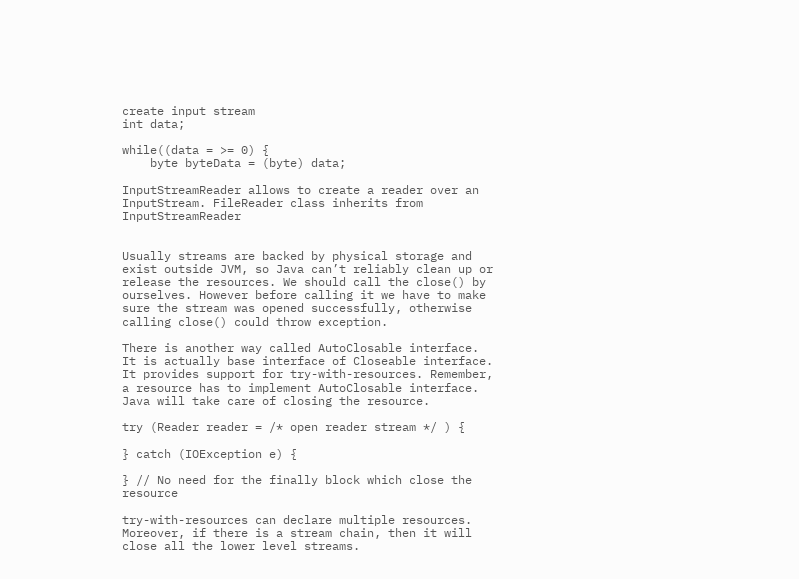create input stream
int data;

while((data = >= 0) {
    byte byteData = (byte) data;

InputStreamReader allows to create a reader over an InputStream. FileReader class inherits from InputStreamReader


Usually streams are backed by physical storage and exist outside JVM, so Java can’t reliably clean up or release the resources. We should call the close() by ourselves. However before calling it we have to make sure the stream was opened successfully, otherwise calling close() could throw exception.

There is another way called AutoClosable interface. It is actually base interface of Closeable interface. It provides support for try-with-resources. Remember, a resource has to implement AutoClosable interface. Java will take care of closing the resource.

try (Reader reader = /* open reader stream */ ) {

} catch (IOException e) {

} // No need for the finally block which close the resource

try-with-resources can declare multiple resources. Moreover, if there is a stream chain, then it will close all the lower level streams.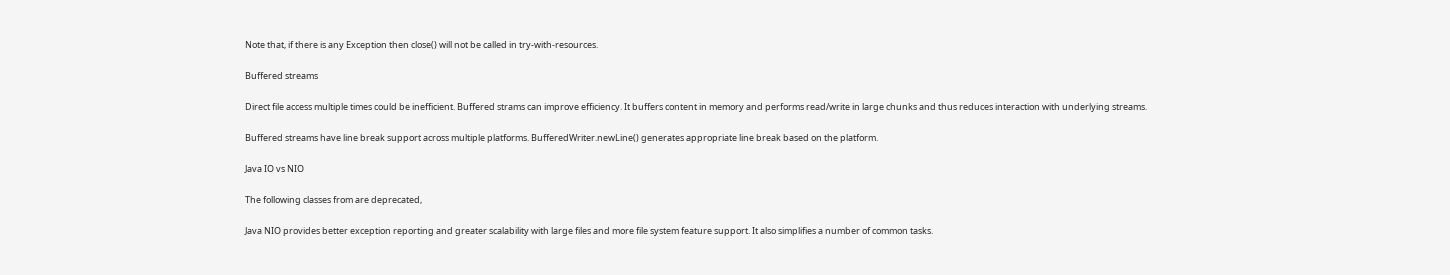Note that, if there is any Exception then close() will not be called in try-with-resources.

Buffered streams

Direct file access multiple times could be inefficient. Buffered strams can improve efficiency. It buffers content in memory and performs read/write in large chunks and thus reduces interaction with underlying streams.

Buffered streams have line break support across multiple platforms. BufferedWriter.newLine() generates appropriate line break based on the platform.

Java IO vs NIO

The following classes from are deprecated,

Java NIO provides better exception reporting and greater scalability with large files and more file system feature support. It also simplifies a number of common tasks.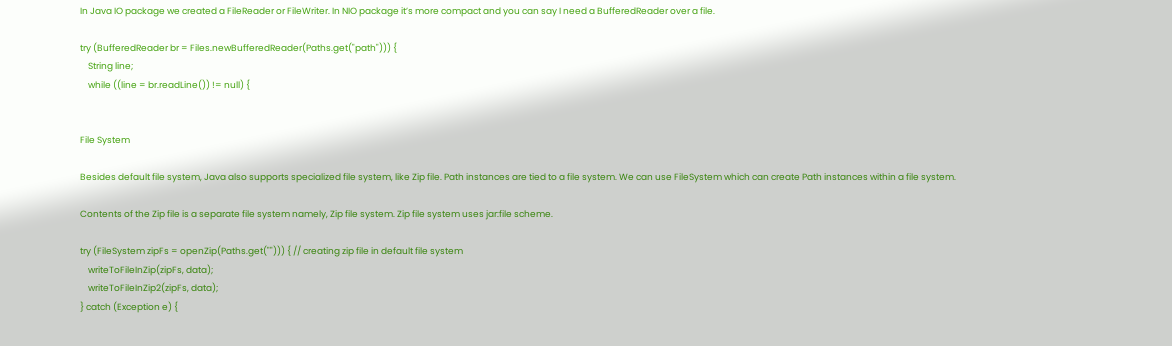In Java IO package we created a FileReader or FileWriter. In NIO package it’s more compact and you can say I need a BufferedReader over a file.

try (BufferedReader br = Files.newBufferedReader(Paths.get("path"))) {
    String line;
    while ((line = br.readLine()) != null) {


File System

Besides default file system, Java also supports specialized file system, like Zip file. Path instances are tied to a file system. We can use FileSystem which can create Path instances within a file system.

Contents of the Zip file is a separate file system namely, Zip file system. Zip file system uses jar:file scheme.

try (FileSystem zipFs = openZip(Paths.get(""))) { // creating zip file in default file system
    writeToFileInZip(zipFs, data);
    writeToFileInZip2(zipFs, data);
} catch (Exception e) {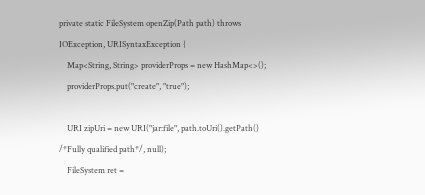private static FileSystem openZip(Path path) throws IOException, URISyntaxException {
    Map<String, String> providerProps = new HashMap<>();
    providerProps.put("create", "true");

    URI zipUri = new URI("jar:file", path.toUri().getPath() /*Fully qualified path*/, null);
    FileSystem ret =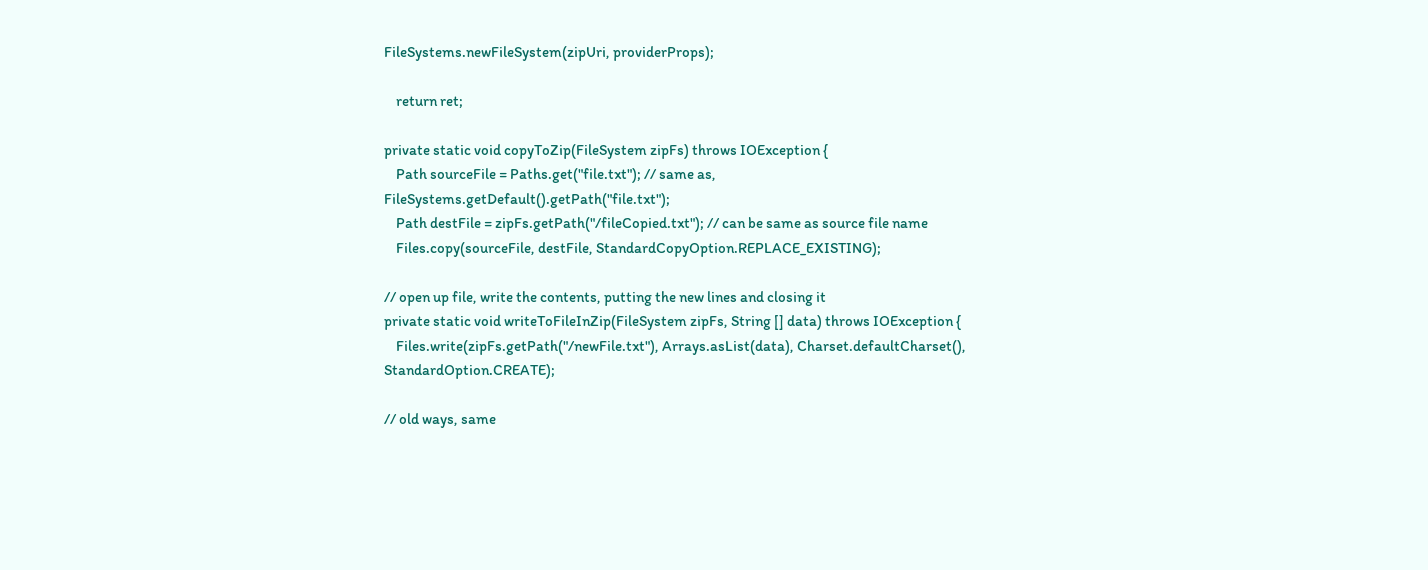FileSystems.newFileSystem(zipUri, providerProps);

    return ret;

private static void copyToZip(FileSystem zipFs) throws IOException {
    Path sourceFile = Paths.get("file.txt"); // same as, FileSystems.getDefault().getPath("file.txt");
    Path destFile = zipFs.getPath("/fileCopied.txt"); // can be same as source file name
    Files.copy(sourceFile, destFile, StandardCopyOption.REPLACE_EXISTING);

// open up file, write the contents, putting the new lines and closing it
private static void writeToFileInZip(FileSystem zipFs, String [] data) throws IOException {
    Files.write(zipFs.getPath("/newFile.txt"), Arrays.asList(data), Charset.defaultCharset(), StandardOption.CREATE);

// old ways, same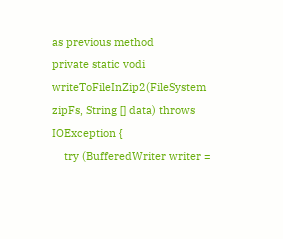as previous method
private static vodi writeToFileInZip2(FileSystem zipFs, String [] data) throws IOException {
    try (BufferedWriter writer =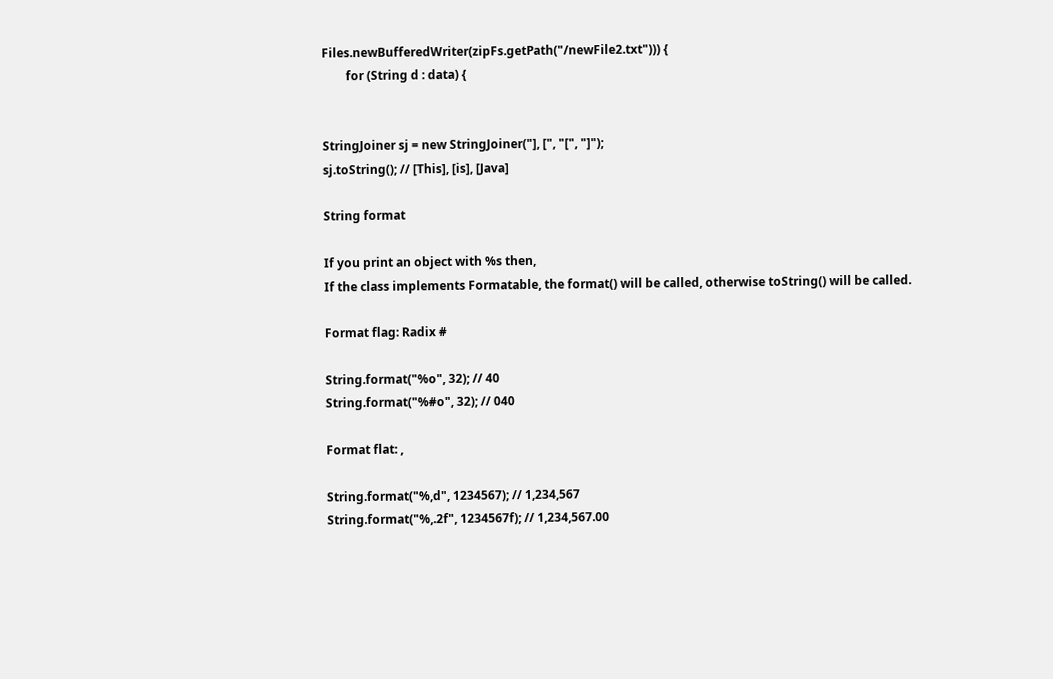Files.newBufferedWriter(zipFs.getPath("/newFile2.txt"))) {
        for (String d : data) {


StringJoiner sj = new StringJoiner("], [", "[", "]");
sj.toString(); // [This], [is], [Java]

String format

If you print an object with %s then,
If the class implements Formatable, the format() will be called, otherwise toString() will be called.

Format flag: Radix #

String.format("%o", 32); // 40
String.format("%#o", 32); // 040

Format flat: ,

String.format("%,d", 1234567); // 1,234,567
String.format("%,.2f", 1234567f); // 1,234,567.00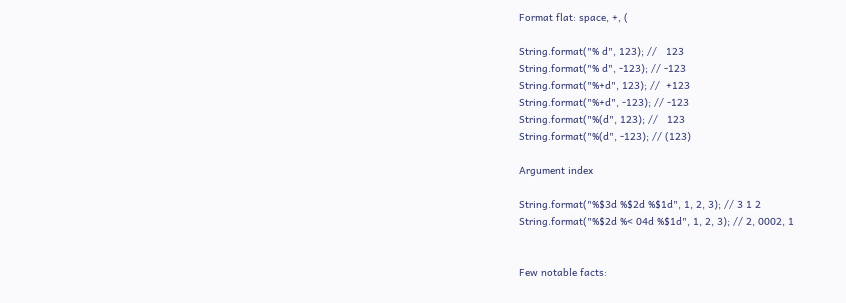Format flat: space, +, (

String.format("% d", 123); //   123
String.format("% d", -123); // -123
String.format("%+d", 123); //  +123
String.format("%+d", -123); // -123
String.format("%(d", 123); //   123
String.format("%(d", -123); // (123)

Argument index

String.format("%$3d %$2d %$1d", 1, 2, 3); // 3 1 2
String.format("%$2d %< 04d %$1d", 1, 2, 3); // 2, 0002, 1


Few notable facts: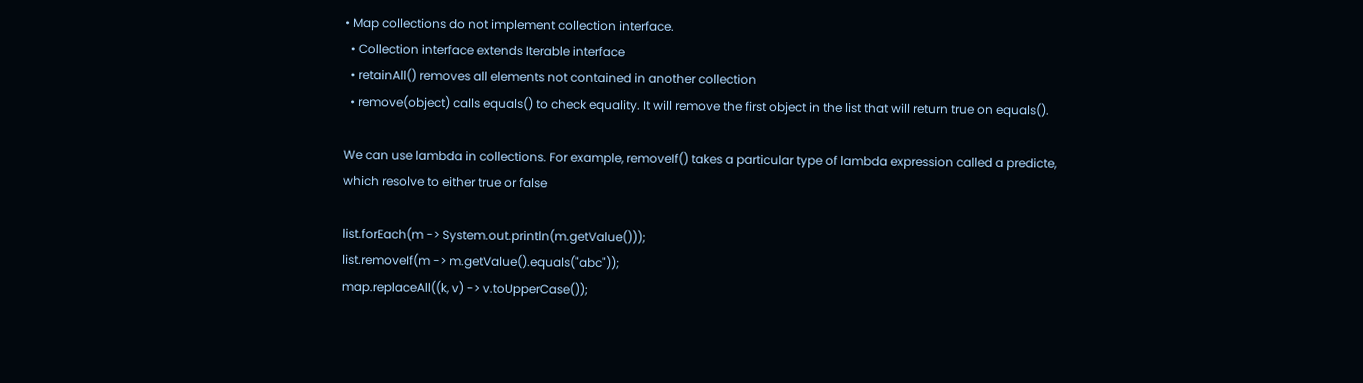• Map collections do not implement collection interface.
  • Collection interface extends Iterable interface
  • retainAll() removes all elements not contained in another collection
  • remove(object) calls equals() to check equality. It will remove the first object in the list that will return true on equals().

We can use lambda in collections. For example, removeIf() takes a particular type of lambda expression called a predicte, which resolve to either true or false

list.forEach(m -> System.out.println(m.getValue()));
list.removeIf(m -> m.getValue().equals("abc"));
map.replaceAll((k, v) -> v.toUpperCase());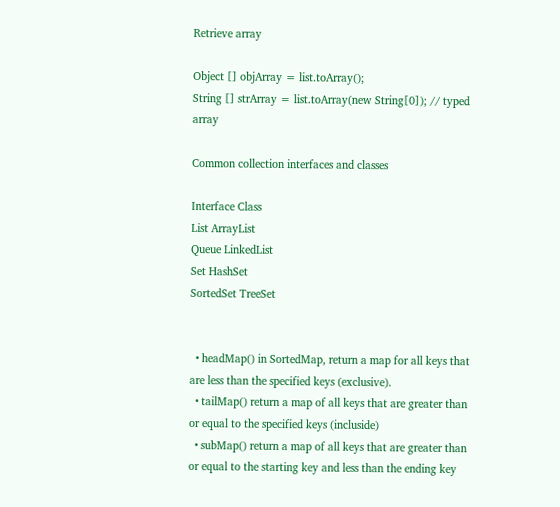Retrieve array

Object [] objArray = list.toArray();
String [] strArray = list.toArray(new String[0]); // typed array

Common collection interfaces and classes

Interface Class
List ArrayList
Queue LinkedList
Set HashSet
SortedSet TreeSet


  • headMap() in SortedMap, return a map for all keys that are less than the specified keys (exclusive).
  • tailMap() return a map of all keys that are greater than or equal to the specified keys (incluside)
  • subMap() return a map of all keys that are greater than or equal to the starting key and less than the ending key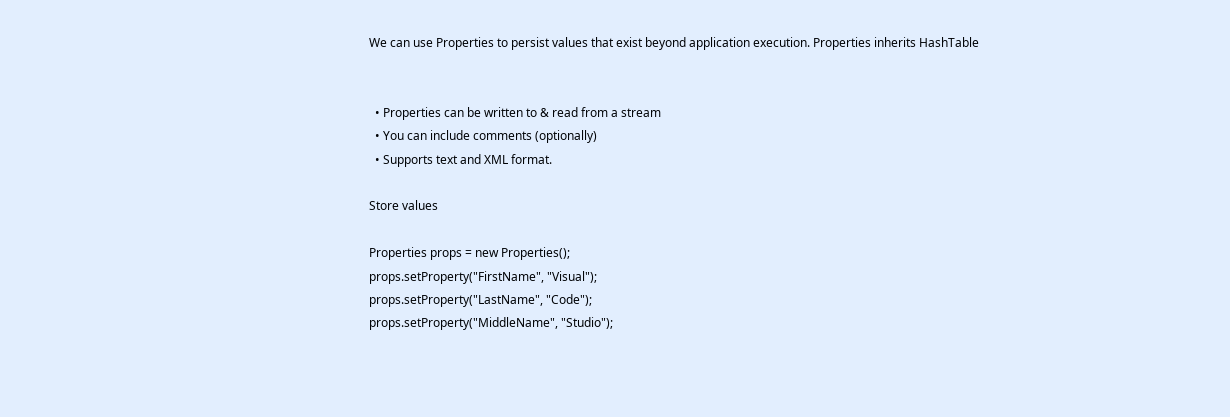We can use Properties to persist values that exist beyond application execution. Properties inherits HashTable


  • Properties can be written to & read from a stream
  • You can include comments (optionally)
  • Supports text and XML format.

Store values

Properties props = new Properties();
props.setProperty("FirstName", "Visual");
props.setProperty("LastName", "Code");
props.setProperty("MiddleName", "Studio");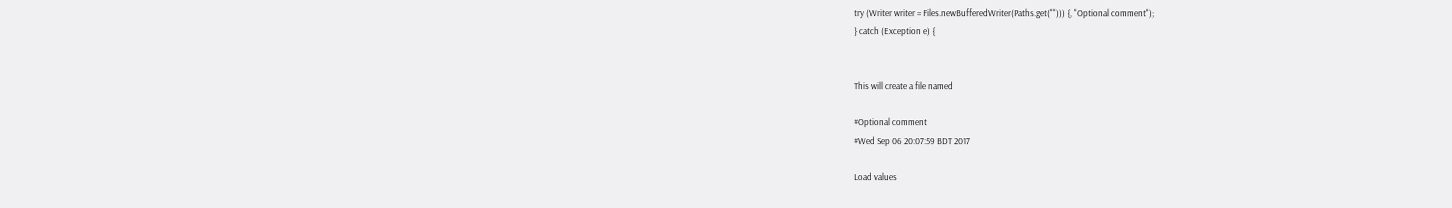try (Writer writer = Files.newBufferedWriter(Paths.get(""))) {, "Optional comment");
} catch (Exception e) {


This will create a file named

#Optional comment
#Wed Sep 06 20:07:59 BDT 2017

Load values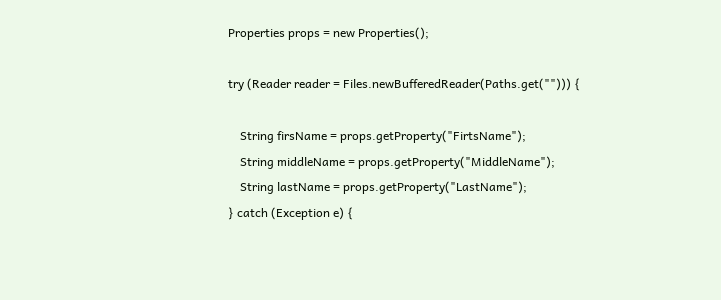Properties props = new Properties();

try (Reader reader = Files.newBufferedReader(Paths.get(""))) {

    String firsName = props.getProperty("FirtsName");
    String middleName = props.getProperty("MiddleName");
    String lastName = props.getProperty("LastName");
} catch (Exception e) {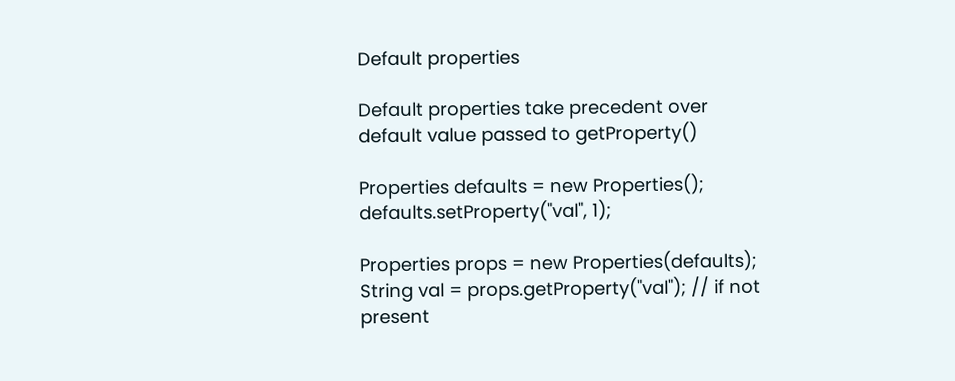Default properties

Default properties take precedent over default value passed to getProperty()

Properties defaults = new Properties();
defaults.setProperty("val", 1);

Properties props = new Properties(defaults);
String val = props.getProperty("val"); // if not present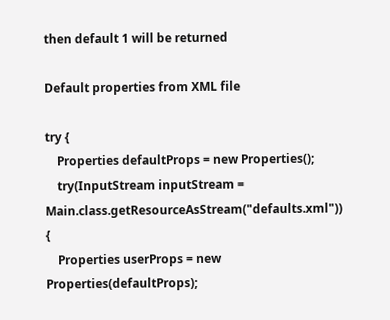then default 1 will be returned

Default properties from XML file

try {
    Properties defaultProps = new Properties();
    try(InputStream inputStream = Main.class.getResourceAsStream("defaults.xml")) {
    Properties userProps = new Properties(defaultProps);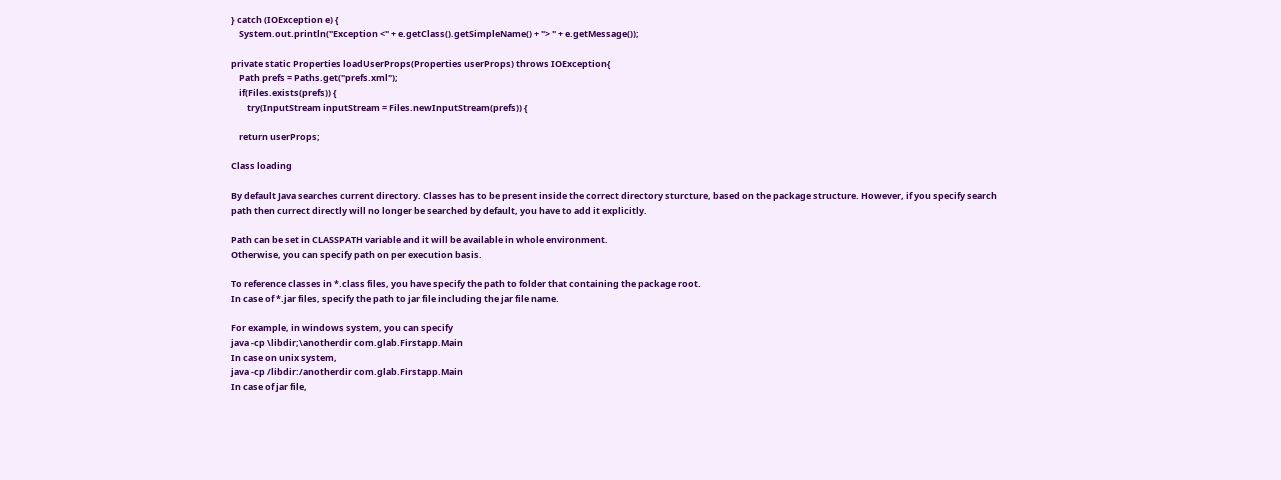} catch (IOException e) {
    System.out.println("Exception <" + e.getClass().getSimpleName() + "> " + e.getMessage());

private static Properties loadUserProps(Properties userProps) throws IOException{
    Path prefs = Paths.get("prefs.xml");
    if(Files.exists(prefs)) {
        try(InputStream inputStream = Files.newInputStream(prefs)) {

    return userProps;

Class loading

By default Java searches current directory. Classes has to be present inside the correct directory sturcture, based on the package structure. However, if you specify search path then currect directly will no longer be searched by default, you have to add it explicitly.

Path can be set in CLASSPATH variable and it will be available in whole environment.
Otherwise, you can specify path on per execution basis.

To reference classes in *.class files, you have specify the path to folder that containing the package root.
In case of *.jar files, specify the path to jar file including the jar file name.

For example, in windows system, you can specify
java -cp \libdir;\anotherdir com.glab.Firstapp.Main
In case on unix system,
java -cp /libdir:/anotherdir com.glab.Firstapp.Main
In case of jar file,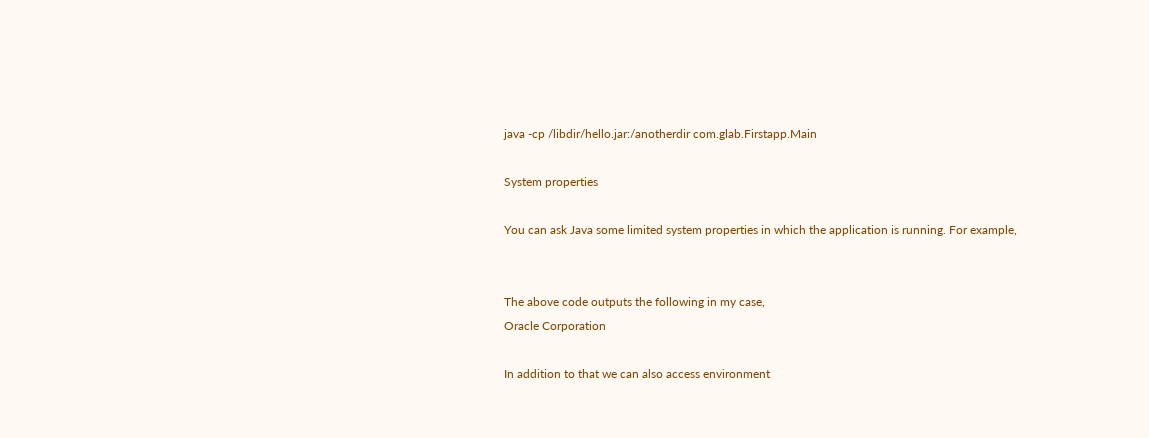java -cp /libdir/hello.jar:/anotherdir com.glab.Firstapp.Main

System properties

You can ask Java some limited system properties in which the application is running. For example,


The above code outputs the following in my case,
Oracle Corporation

In addition to that we can also access environment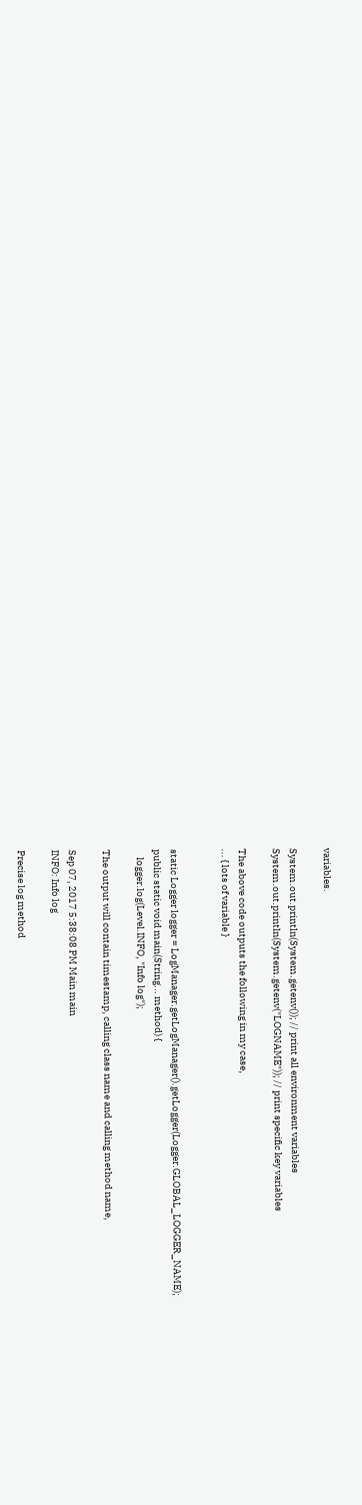variables.

System.out.println(System.getenv()); // print all environment variables
System.out.println(System.getenv("LOGNAME")); // print specific key variables

The above code outputs the following in my case,
... { lots of variable }


static Logger logger = LogManager.getLogManager().getLogger(Logger.GLOBAL_LOGGER_NAME);
public static void main(String... method) {
    logger.log(Level.INFO, "Info log");

The output will contain timestamp, calling class name and calling method name,

Sep 07, 2017 5:38:08 PM Main main
INFO: Info log

Precise log method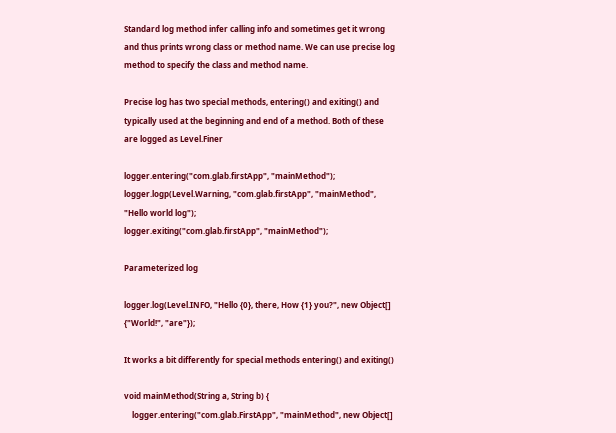Standard log method infer calling info and sometimes get it wrong and thus prints wrong class or method name. We can use precise log method to specify the class and method name.

Precise log has two special methods, entering() and exiting() and typically used at the beginning and end of a method. Both of these are logged as Level.Finer

logger.entering("com.glab.firstApp", "mainMethod");
logger.logp(Level.Warning, "com.glab.firstApp", "mainMethod", "Hello world log");
logger.exiting("com.glab.firstApp", "mainMethod");

Parameterized log

logger.log(Level.INFO, "Hello {0}, there, How {1} you?", new Object[] {"World!", "are"});

It works a bit differently for special methods entering() and exiting()

void mainMethod(String a, String b) {
    logger.entering("com.glab.FirstApp", "mainMethod", new Object[]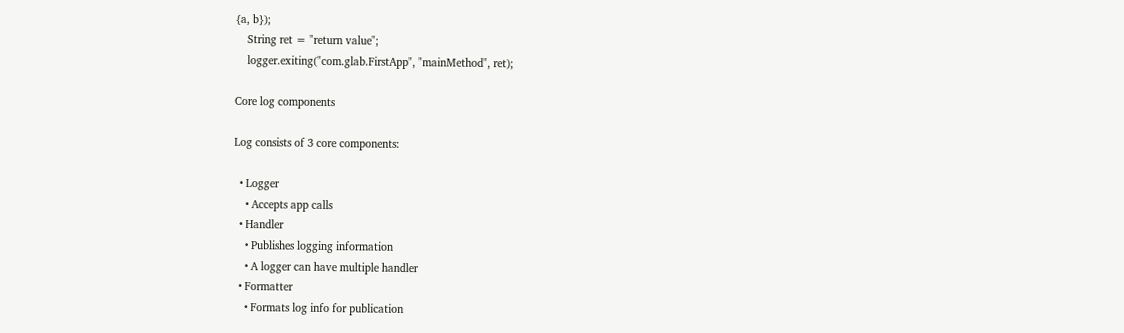{a, b});
    String ret = "return value";
    logger.exiting("com.glab.FirstApp", "mainMethod", ret);

Core log components

Log consists of 3 core components:

  • Logger
    • Accepts app calls
  • Handler
    • Publishes logging information
    • A logger can have multiple handler
  • Formatter
    • Formats log info for publication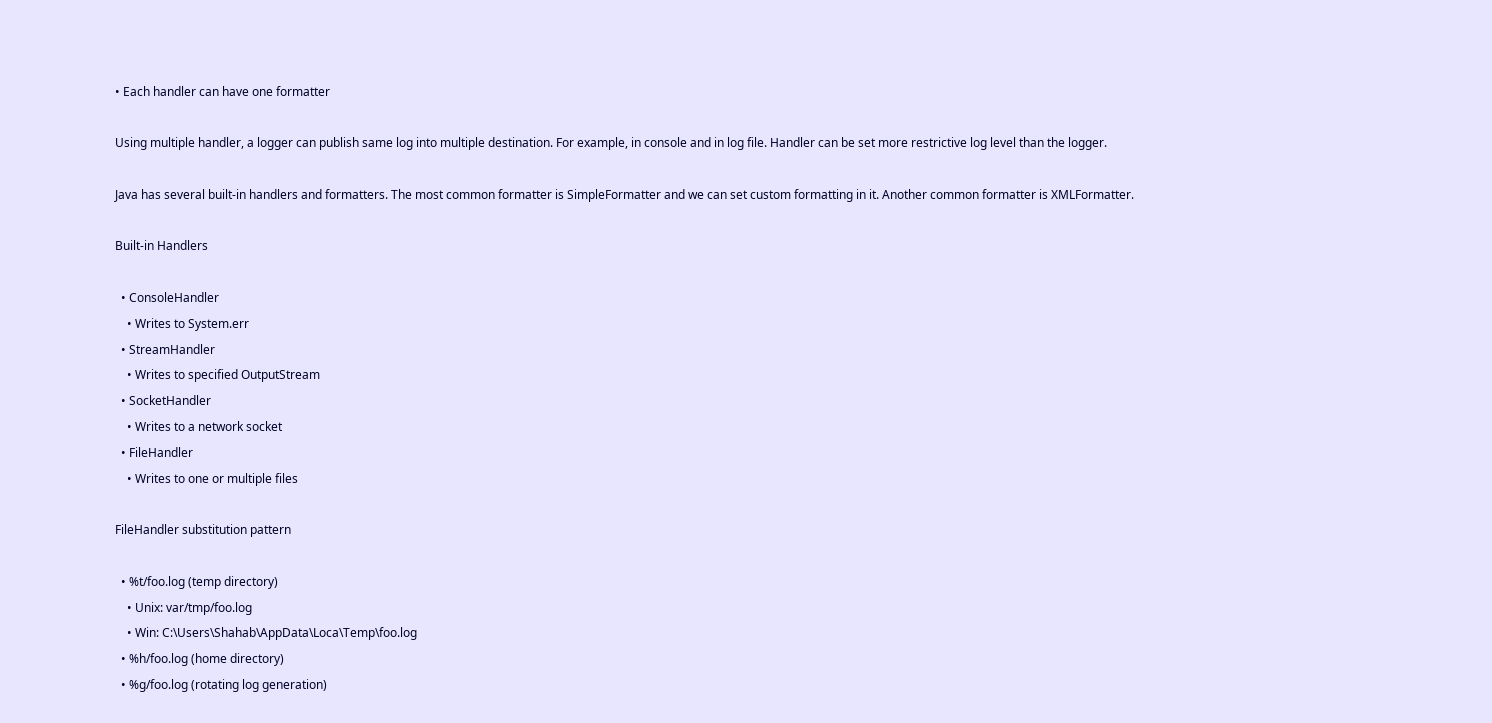• Each handler can have one formatter

Using multiple handler, a logger can publish same log into multiple destination. For example, in console and in log file. Handler can be set more restrictive log level than the logger.

Java has several built-in handlers and formatters. The most common formatter is SimpleFormatter and we can set custom formatting in it. Another common formatter is XMLFormatter.

Built-in Handlers

  • ConsoleHandler
    • Writes to System.err
  • StreamHandler
    • Writes to specified OutputStream
  • SocketHandler
    • Writes to a network socket
  • FileHandler
    • Writes to one or multiple files

FileHandler substitution pattern

  • %t/foo.log (temp directory)
    • Unix: var/tmp/foo.log
    • Win: C:\Users\Shahab\AppData\Loca\Temp\foo.log
  • %h/foo.log (home directory)
  • %g/foo.log (rotating log generation)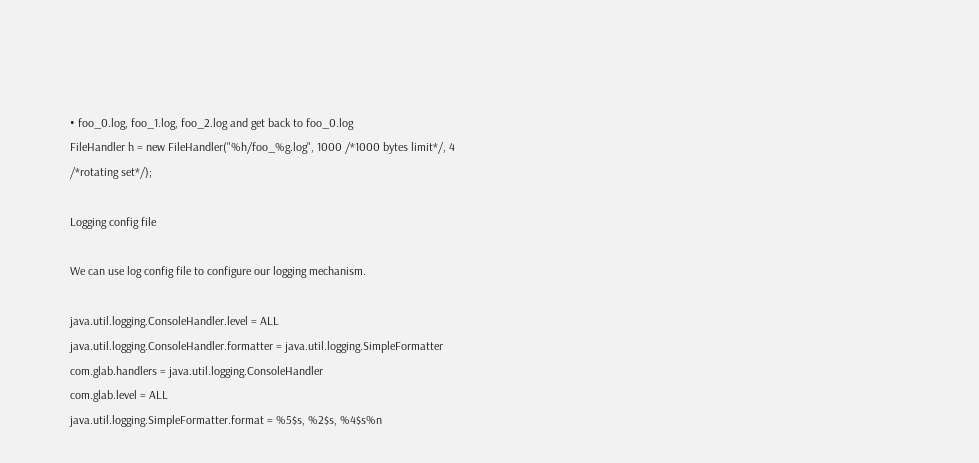• foo_0.log, foo_1.log, foo_2.log and get back to foo_0.log
FileHandler h = new FileHandler("%h/foo_%g.log", 1000 /*1000 bytes limit*/, 4 /*rotating set*/);

Logging config file

We can use log config file to configure our logging mechanism.

java.util.logging.ConsoleHandler.level = ALL
java.util.logging.ConsoleHandler.formatter = java.util.logging.SimpleFormatter
com.glab.handlers = java.util.logging.ConsoleHandler
com.glab.level = ALL
java.util.logging.SimpleFormatter.format = %5$s, %2$s, %4$s%n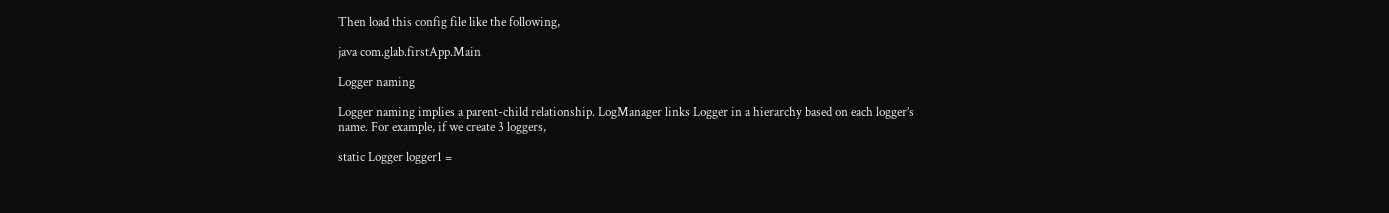Then load this config file like the following,

java com.glab.firstApp.Main

Logger naming

Logger naming implies a parent-child relationship. LogManager links Logger in a hierarchy based on each logger’s name. For example, if we create 3 loggers,

static Logger logger1 =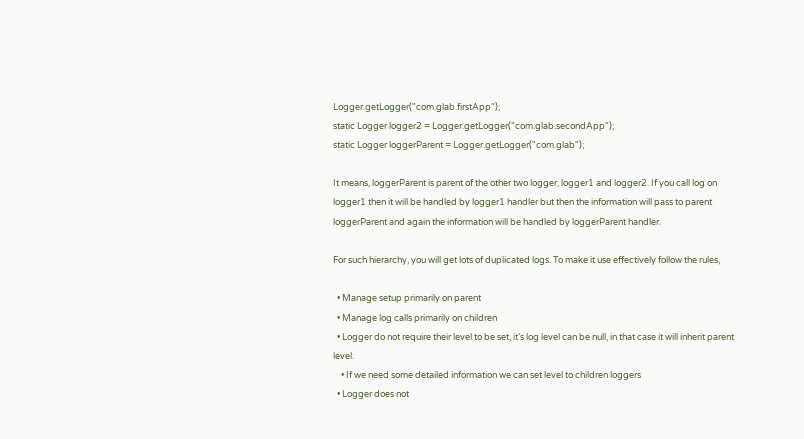Logger.getLogger("com.glab.firstApp");
static Logger logger2 = Logger.getLogger("com.glab.secondApp");
static Logger loggerParent = Logger.getLogger("com.glab");

It means, loggerParent is parent of the other two logger, logger1 and logger2. If you call log on logger1 then it will be handled by logger1 handler but then the information will pass to parent loggerParent and again the information will be handled by loggerParent handler.

For such hierarchy, you will get lots of duplicated logs. To make it use effectively follow the rules,

  • Manage setup primarily on parent
  • Manage log calls primarily on children
  • Logger do not require their level to be set, it’s log level can be null, in that case it will inherit parent level.
    • If we need some detailed information we can set level to children loggers
  • Logger does not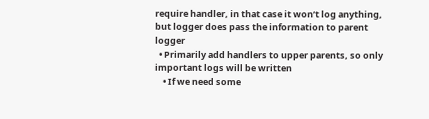require handler, in that case it won’t log anything, but logger does pass the information to parent logger
  • Primarily add handlers to upper parents, so only important logs will be written
    • If we need some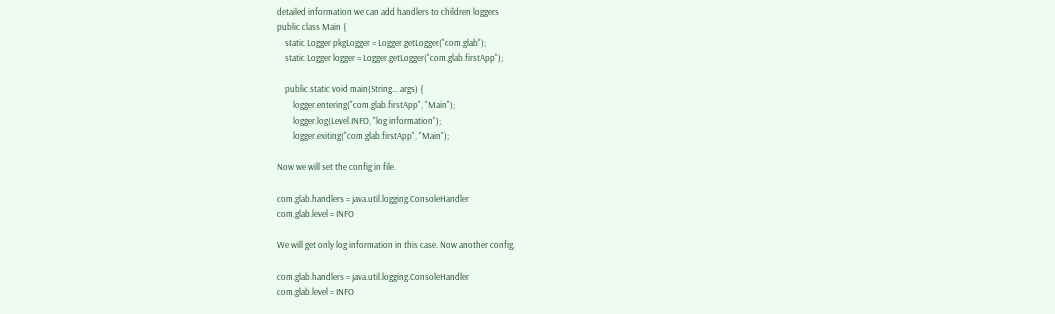detailed information we can add handlers to children loggers
public class Main {
    static Logger pkgLogger = Logger.getLogger("com.glab");
    static Logger logger = Logger.getLogger("com.glab.firstApp");

    public static void main(String... args) {
        logger.entering("com.glab.firstApp", "Main");
        logger.log(Level.INFO, "log information");
        logger.exiting("com.glab.firstApp", "Main");

Now we will set the config in file.

com.glab.handlers = java.util.logging.ConsoleHandler
com.glab.level = INFO

We will get only log information in this case. Now another config,

com.glab.handlers = java.util.logging.ConsoleHandler
com.glab.level = INFO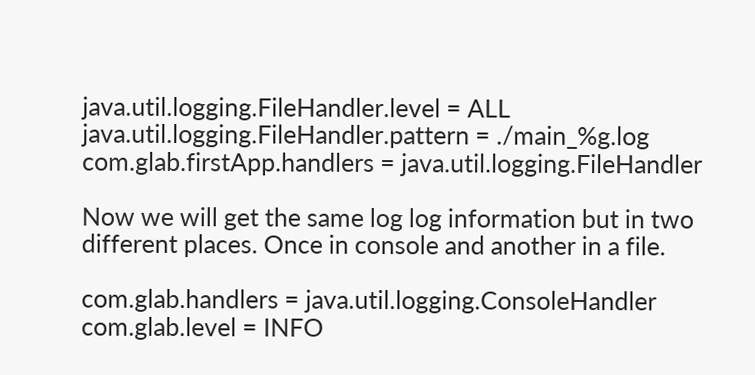java.util.logging.FileHandler.level = ALL
java.util.logging.FileHandler.pattern = ./main_%g.log
com.glab.firstApp.handlers = java.util.logging.FileHandler

Now we will get the same log log information but in two different places. Once in console and another in a file.

com.glab.handlers = java.util.logging.ConsoleHandler
com.glab.level = INFO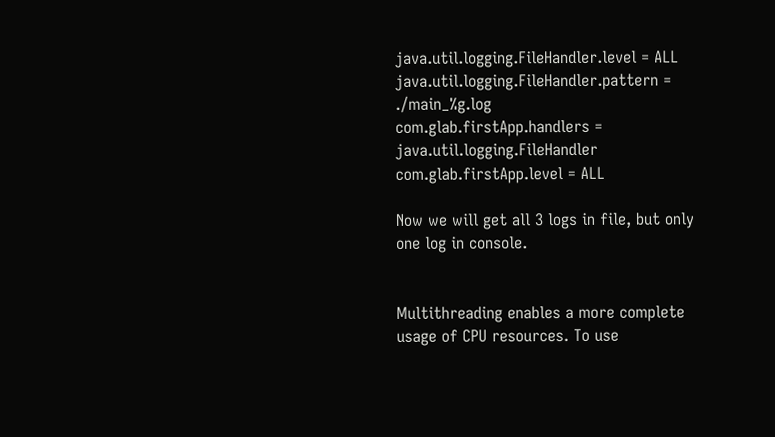java.util.logging.FileHandler.level = ALL
java.util.logging.FileHandler.pattern = ./main_%g.log
com.glab.firstApp.handlers = java.util.logging.FileHandler
com.glab.firstApp.level = ALL

Now we will get all 3 logs in file, but only one log in console.


Multithreading enables a more complete usage of CPU resources. To use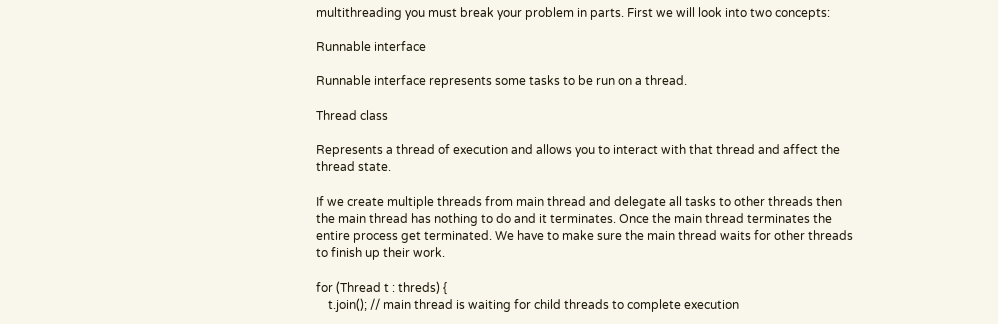multithreading you must break your problem in parts. First we will look into two concepts:

Runnable interface

Runnable interface represents some tasks to be run on a thread.

Thread class

Represents a thread of execution and allows you to interact with that thread and affect the thread state.

If we create multiple threads from main thread and delegate all tasks to other threads then the main thread has nothing to do and it terminates. Once the main thread terminates the entire process get terminated. We have to make sure the main thread waits for other threads to finish up their work.

for (Thread t : threds) {
    t.join(); // main thread is waiting for child threads to complete execution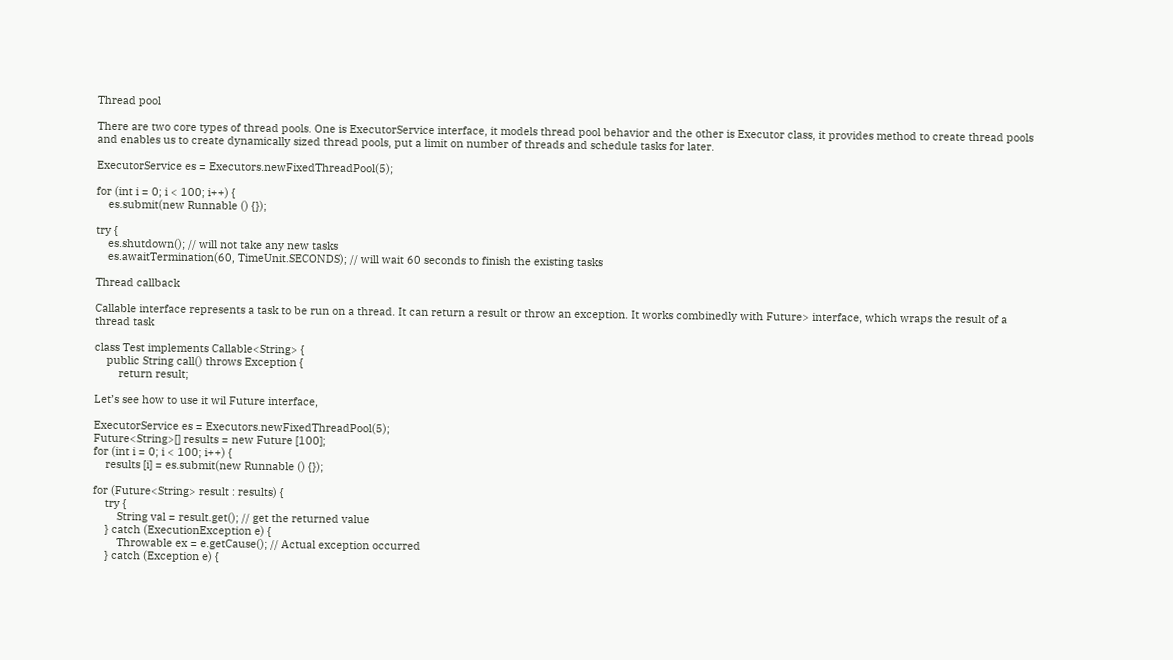Thread pool

There are two core types of thread pools. One is ExecutorService interface, it models thread pool behavior and the other is Executor class, it provides method to create thread pools and enables us to create dynamically sized thread pools, put a limit on number of threads and schedule tasks for later.

ExecutorService es = Executors.newFixedThreadPool(5);

for (int i = 0; i < 100; i++) {
    es.submit(new Runnable () {});

try {
    es.shutdown(); // will not take any new tasks
    es.awaitTermination(60, TimeUnit.SECONDS); // will wait 60 seconds to finish the existing tasks

Thread callback

Callable interface represents a task to be run on a thread. It can return a result or throw an exception. It works combinedly with Future> interface, which wraps the result of a thread task

class Test implements Callable<String> {
    public String call() throws Exception {
        return result;

Let’s see how to use it wil Future interface,

ExecutorService es = Executors.newFixedThreadPool(5);
Future<String>[] results = new Future [100];
for (int i = 0; i < 100; i++) {
    results [i] = es.submit(new Runnable () {});

for (Future<String> result : results) {
    try {
        String val = result.get(); // get the returned value
    } catch (ExecutionException e) {
        Throwable ex = e.getCause(); // Actual exception occurred
    } catch (Exception e) {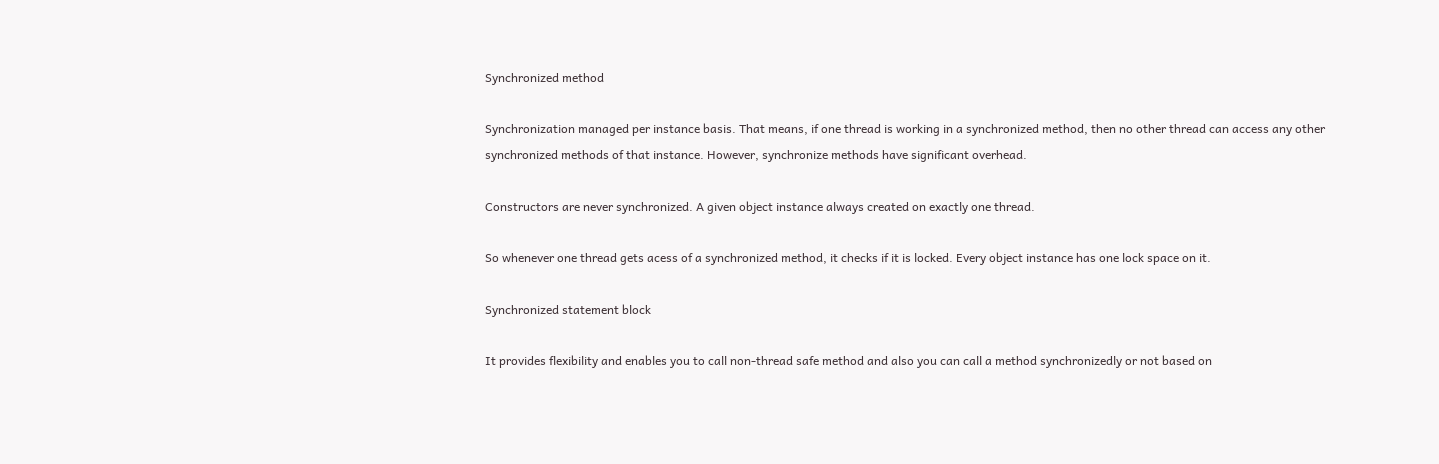Synchronized method

Synchronization managed per instance basis. That means, if one thread is working in a synchronized method, then no other thread can access any other synchronized methods of that instance. However, synchronize methods have significant overhead.

Constructors are never synchronized. A given object instance always created on exactly one thread.

So whenever one thread gets acess of a synchronized method, it checks if it is locked. Every object instance has one lock space on it.

Synchronized statement block

It provides flexibility and enables you to call non-thread safe method and also you can call a method synchronizedly or not based on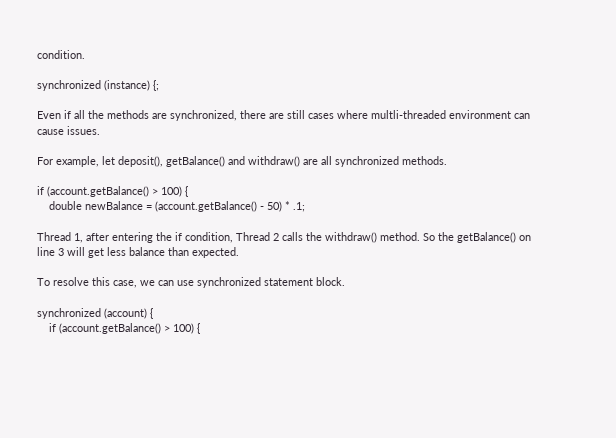condition.

synchronized (instance) {;

Even if all the methods are synchronized, there are still cases where multli-threaded environment can cause issues.

For example, let deposit(), getBalance() and withdraw() are all synchronized methods.

if (account.getBalance() > 100) {
    double newBalance = (account.getBalance() - 50) * .1;

Thread 1, after entering the if condition, Thread 2 calls the withdraw() method. So the getBalance() on line 3 will get less balance than expected.

To resolve this case, we can use synchronized statement block.

synchronized (account) {
    if (account.getBalance() > 100) {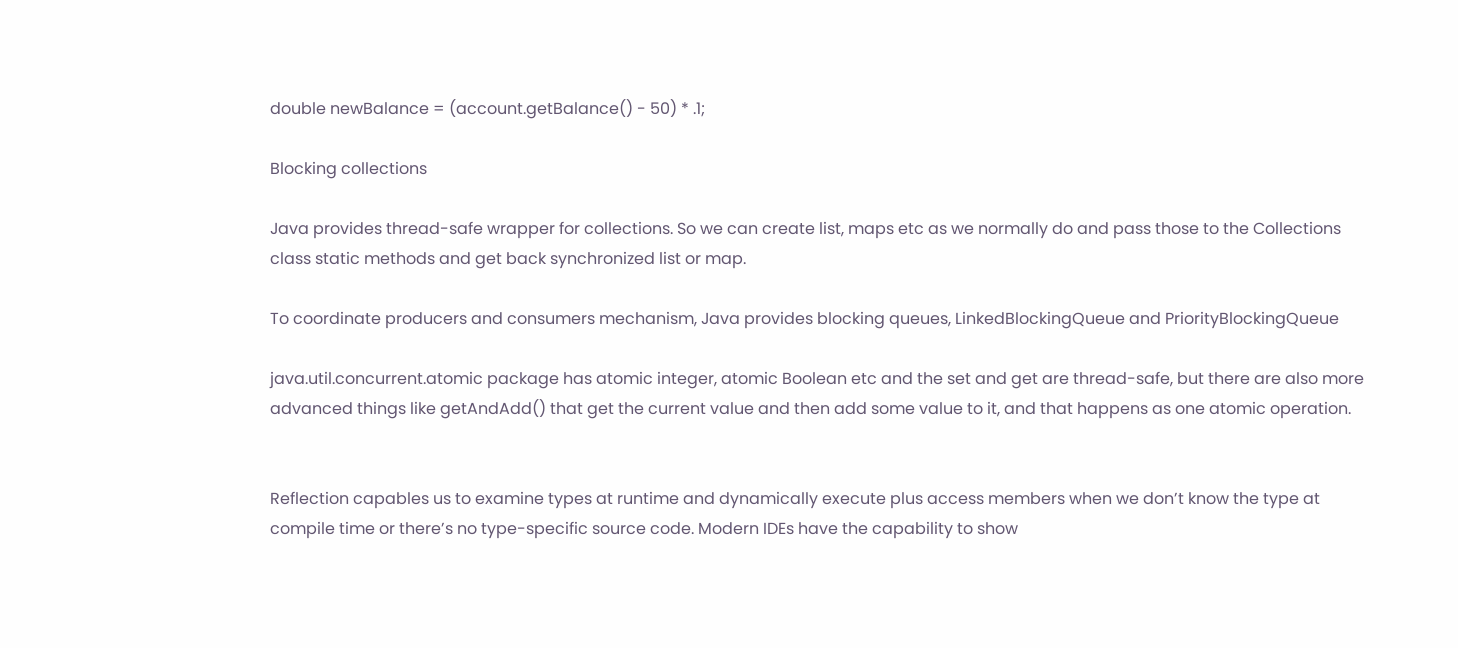double newBalance = (account.getBalance() - 50) * .1;

Blocking collections

Java provides thread-safe wrapper for collections. So we can create list, maps etc as we normally do and pass those to the Collections class static methods and get back synchronized list or map.

To coordinate producers and consumers mechanism, Java provides blocking queues, LinkedBlockingQueue and PriorityBlockingQueue

java.util.concurrent.atomic package has atomic integer, atomic Boolean etc and the set and get are thread-safe, but there are also more advanced things like getAndAdd() that get the current value and then add some value to it, and that happens as one atomic operation.


Reflection capables us to examine types at runtime and dynamically execute plus access members when we don’t know the type at compile time or there’s no type-specific source code. Modern IDEs have the capability to show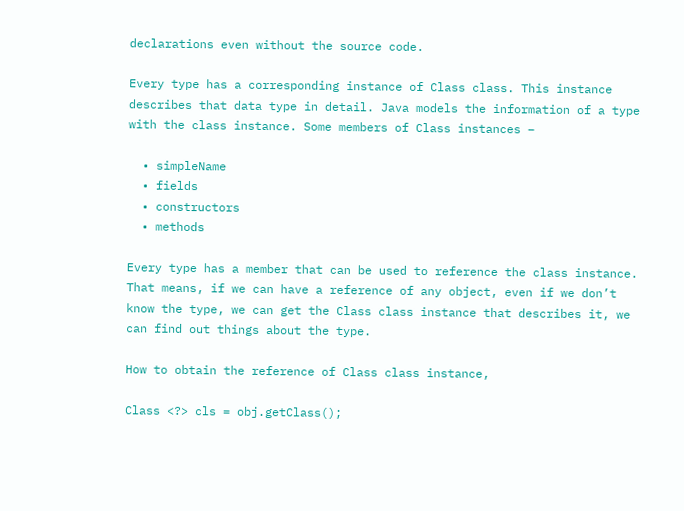declarations even without the source code.

Every type has a corresponding instance of Class class. This instance describes that data type in detail. Java models the information of a type with the class instance. Some members of Class instances –

  • simpleName
  • fields
  • constructors
  • methods

Every type has a member that can be used to reference the class instance. That means, if we can have a reference of any object, even if we don’t know the type, we can get the Class class instance that describes it, we can find out things about the type.

How to obtain the reference of Class class instance,

Class <?> cls = obj.getClass();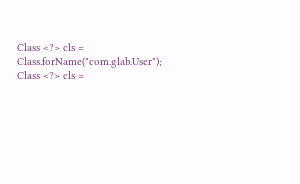Class <?> cls = Class.forName("com.glab.User");
Class <?> cls =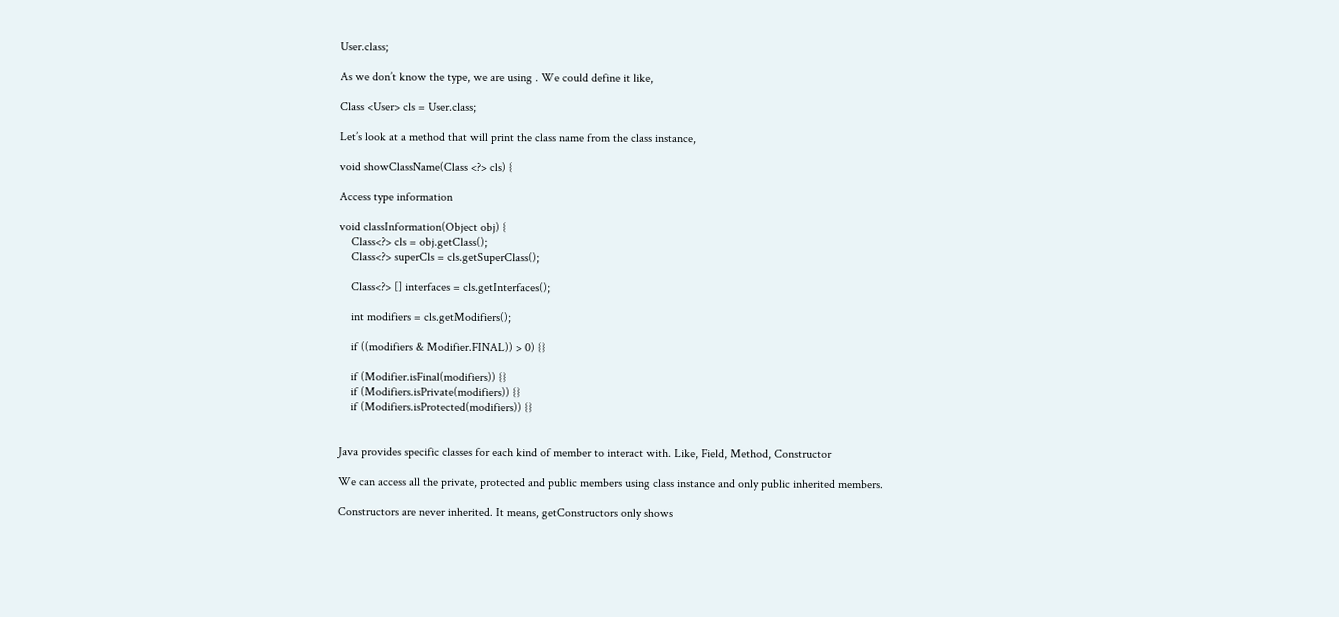User.class;

As we don’t know the type, we are using . We could define it like,

Class <User> cls = User.class;

Let’s look at a method that will print the class name from the class instance,

void showClassName(Class <?> cls) {

Access type information

void classInformation(Object obj) {
    Class<?> cls = obj.getClass();
    Class<?> superCls = cls.getSuperClass();

    Class<?> [] interfaces = cls.getInterfaces();

    int modifiers = cls.getModifiers();

    if ((modifiers & Modifier.FINAL)) > 0) {}

    if (Modifier.isFinal(modifiers)) {}
    if (Modifiers.isPrivate(modifiers)) {}
    if (Modifiers.isProtected(modifiers)) {}


Java provides specific classes for each kind of member to interact with. Like, Field, Method, Constructor

We can access all the private, protected and public members using class instance and only public inherited members.

Constructors are never inherited. It means, getConstructors only shows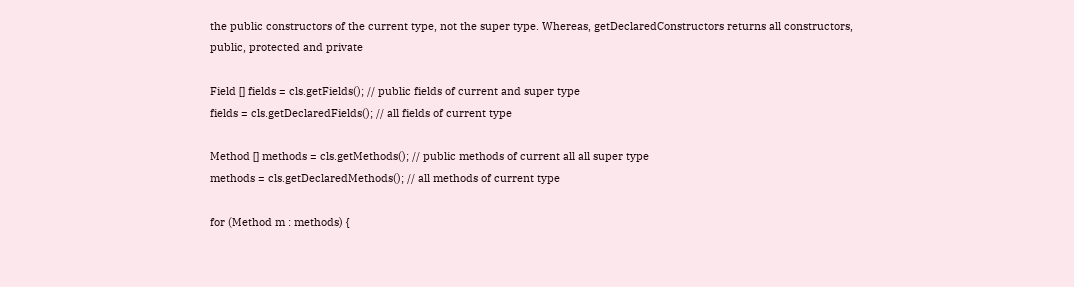the public constructors of the current type, not the super type. Whereas, getDeclaredConstructors returns all constructors, public, protected and private

Field [] fields = cls.getFields(); // public fields of current and super type
fields = cls.getDeclaredFields(); // all fields of current type

Method [] methods = cls.getMethods(); // public methods of current all all super type
methods = cls.getDeclaredMethods(); // all methods of current type

for (Method m : methods) {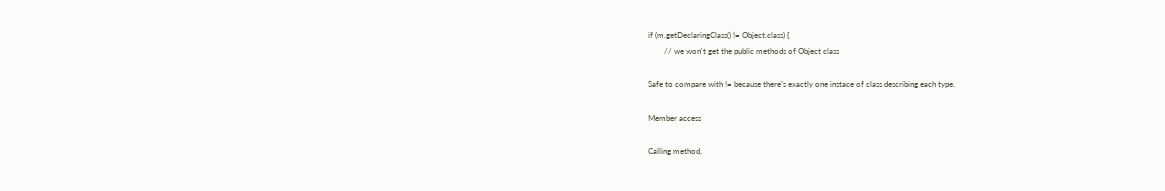if (m.getDeclaringClass() != Object.class) {
        // we won't get the public methods of Object class

Safe to compare with != because there’s exactly one instace of class describing each type.

Member access

Calling method,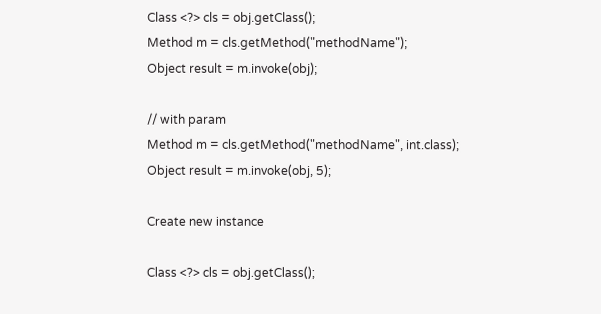Class <?> cls = obj.getClass();
Method m = cls.getMethod("methodName");
Object result = m.invoke(obj);

// with param
Method m = cls.getMethod("methodName", int.class);
Object result = m.invoke(obj, 5);

Create new instance

Class <?> cls = obj.getClass();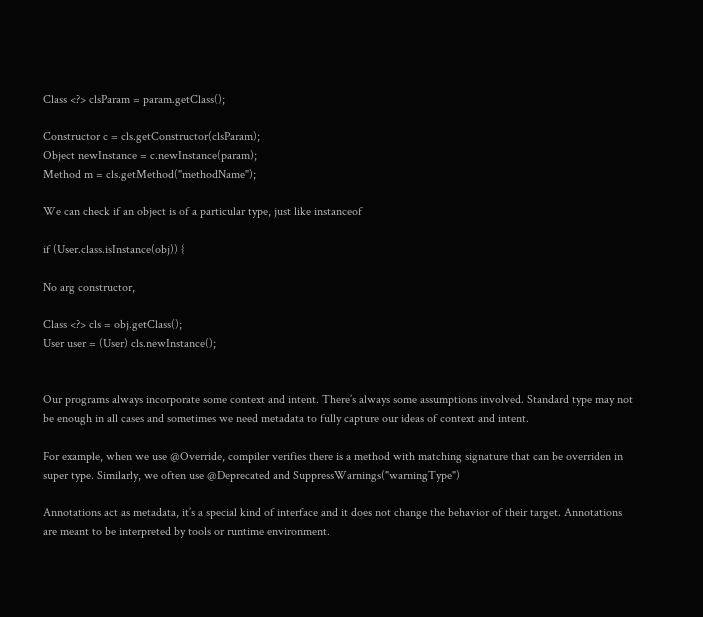Class <?> clsParam = param.getClass();

Constructor c = cls.getConstructor(clsParam);
Object newInstance = c.newInstance(param);
Method m = cls.getMethod("methodName");

We can check if an object is of a particular type, just like instanceof

if (User.class.isInstance(obj)) {

No arg constructor,

Class <?> cls = obj.getClass();
User user = (User) cls.newInstance();


Our programs always incorporate some context and intent. There’s always some assumptions involved. Standard type may not be enough in all cases and sometimes we need metadata to fully capture our ideas of context and intent.

For example, when we use @Override, compiler verifies there is a method with matching signature that can be overriden in super type. Similarly, we often use @Deprecated and SuppressWarnings("warningType")

Annotations act as metadata, it’s a special kind of interface and it does not change the behavior of their target. Annotations are meant to be interpreted by tools or runtime environment.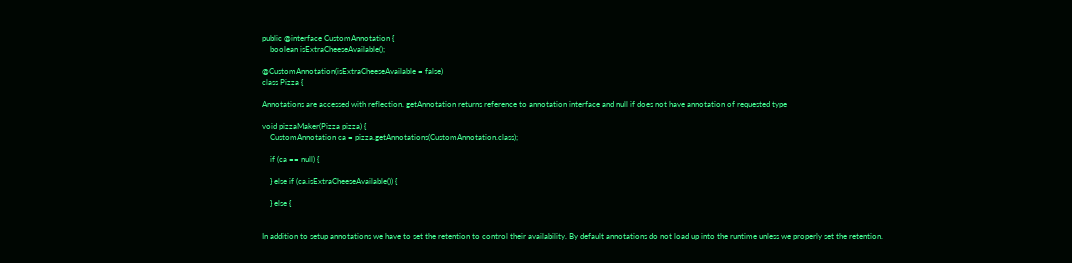public @interface CustomAnnotation {
    boolean isExtraCheeseAvailable();

@CustomAnnotation(isExtraCheeseAvailable = false)
class Pizza {

Annotations are accessed with reflection. getAnnotation returns reference to annotation interface and null if does not have annotation of requested type

void pizzaMaker(Pizza pizza) {
    CustomAnnotation ca = pizza.getAnnotations(CustomAnnotation.class);

    if (ca == null) {

    } else if (ca.isExtraCheeseAvailable()) {

    } else {


In addition to setup annotations we have to set the retention to control their availability. By default annotations do not load up into the runtime unless we properly set the retention.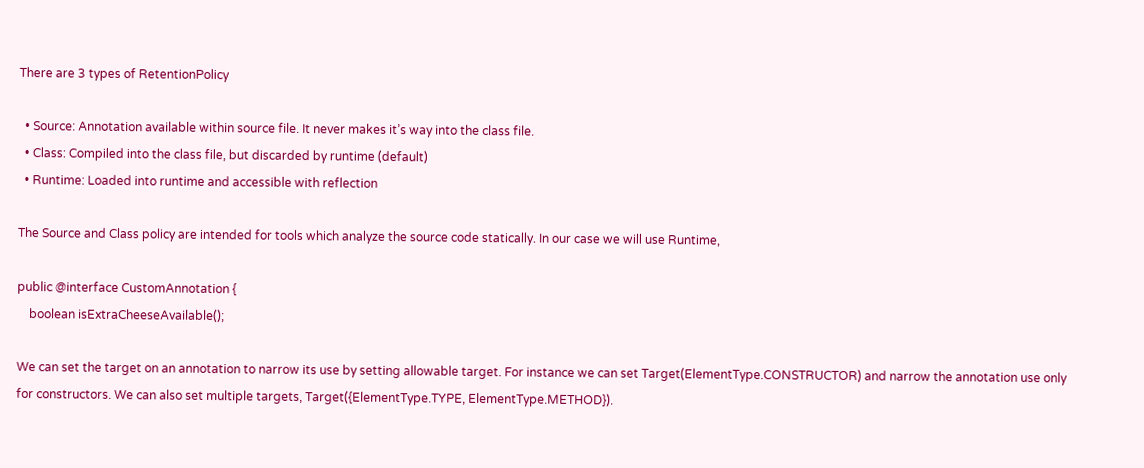There are 3 types of RetentionPolicy

  • Source: Annotation available within source file. It never makes it’s way into the class file.
  • Class: Compiled into the class file, but discarded by runtime (default)
  • Runtime: Loaded into runtime and accessible with reflection

The Source and Class policy are intended for tools which analyze the source code statically. In our case we will use Runtime,

public @interface CustomAnnotation {
    boolean isExtraCheeseAvailable();

We can set the target on an annotation to narrow its use by setting allowable target. For instance we can set Target(ElementType.CONSTRUCTOR) and narrow the annotation use only for constructors. We can also set multiple targets, Target({ElementType.TYPE, ElementType.METHOD}).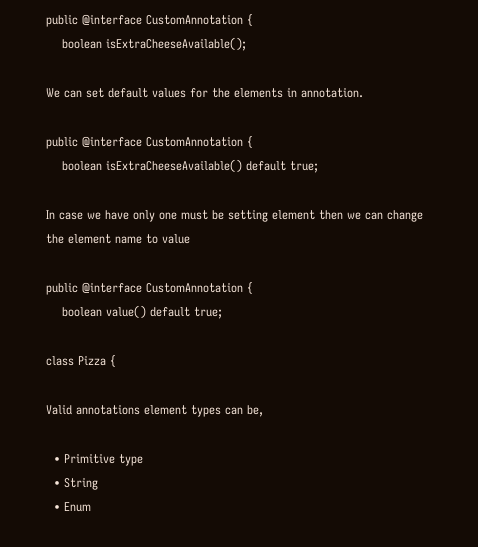public @interface CustomAnnotation {
    boolean isExtraCheeseAvailable();

We can set default values for the elements in annotation.

public @interface CustomAnnotation {
    boolean isExtraCheeseAvailable() default true;

In case we have only one must be setting element then we can change the element name to value

public @interface CustomAnnotation {
    boolean value() default true;

class Pizza {

Valid annotations element types can be,

  • Primitive type
  • String
  • Enum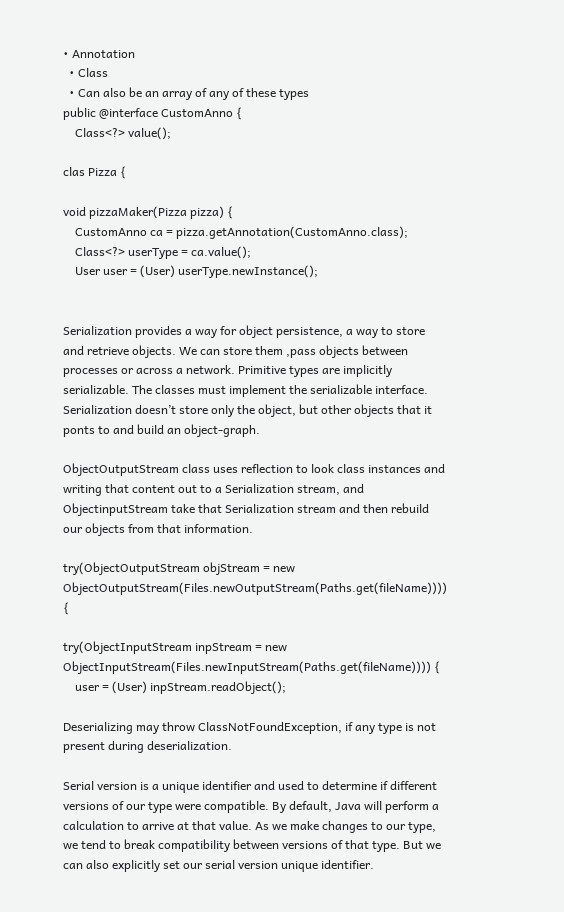• Annotation
  • Class
  • Can also be an array of any of these types
public @interface CustomAnno {
    Class<?> value();

clas Pizza {

void pizzaMaker(Pizza pizza) {
    CustomAnno ca = pizza.getAnnotation(CustomAnno.class);
    Class<?> userType = ca.value();
    User user = (User) userType.newInstance();


Serialization provides a way for object persistence, a way to store and retrieve objects. We can store them ,pass objects between processes or across a network. Primitive types are implicitly serializable. The classes must implement the serializable interface. Serialization doesn’t store only the object, but other objects that it ponts to and build an object-graph.

ObjectOutputStream class uses reflection to look class instances and writing that content out to a Serialization stream, and ObjectinputStream take that Serialization stream and then rebuild our objects from that information.

try(ObjectOutputStream objStream = new ObjectOutputStream(Files.newOutputStream(Paths.get(fileName)))) {

try(ObjectInputStream inpStream = new ObjectInputStream(Files.newInputStream(Paths.get(fileName)))) {
    user = (User) inpStream.readObject();

Deserializing may throw ClassNotFoundException, if any type is not present during deserialization.

Serial version is a unique identifier and used to determine if different versions of our type were compatible. By default, Java will perform a calculation to arrive at that value. As we make changes to our type, we tend to break compatibility between versions of that type. But we can also explicitly set our serial version unique identifier.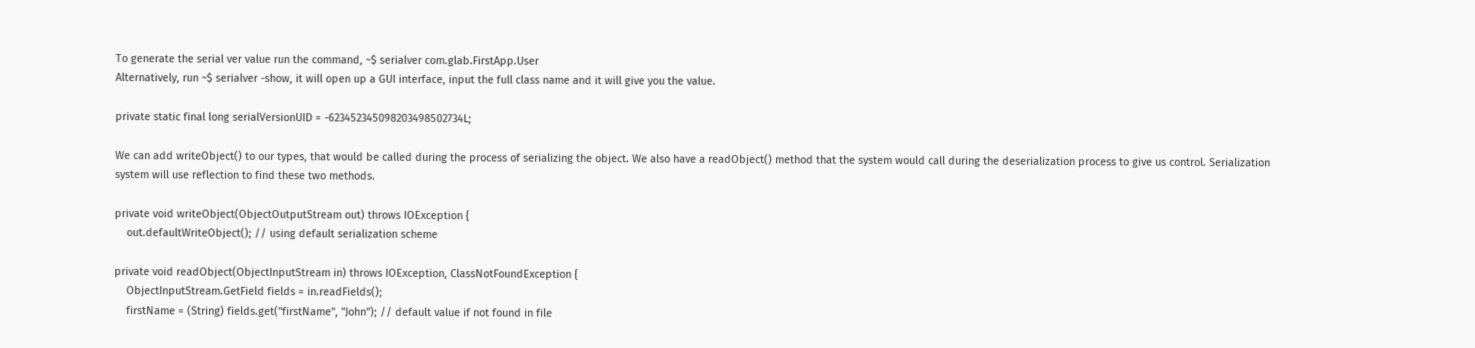To generate the serial ver value run the command, ~$ serialver com.glab.FirstApp.User
Alternatively, run ~$ serialver -show, it will open up a GUI interface, input the full class name and it will give you the value.

private static final long serialVersionUID = -623452345098203498502734L;

We can add writeObject() to our types, that would be called during the process of serializing the object. We also have a readObject() method that the system would call during the deserialization process to give us control. Serialization system will use reflection to find these two methods.

private void writeObject(ObjectOutputStream out) throws IOException {
    out.defaultWriteObject(); // using default serialization scheme

private void readObject(ObjectInputStream in) throws IOException, ClassNotFoundException {
    ObjectInputStream.GetField fields = in.readFields();
    firstName = (String) fields.get("firstName", "John"); // default value if not found in file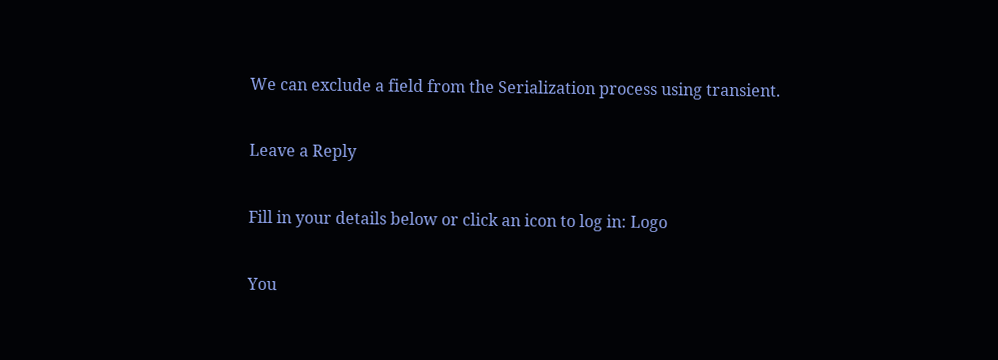We can exclude a field from the Serialization process using transient.

Leave a Reply

Fill in your details below or click an icon to log in: Logo

You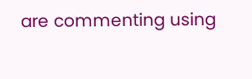are commenting using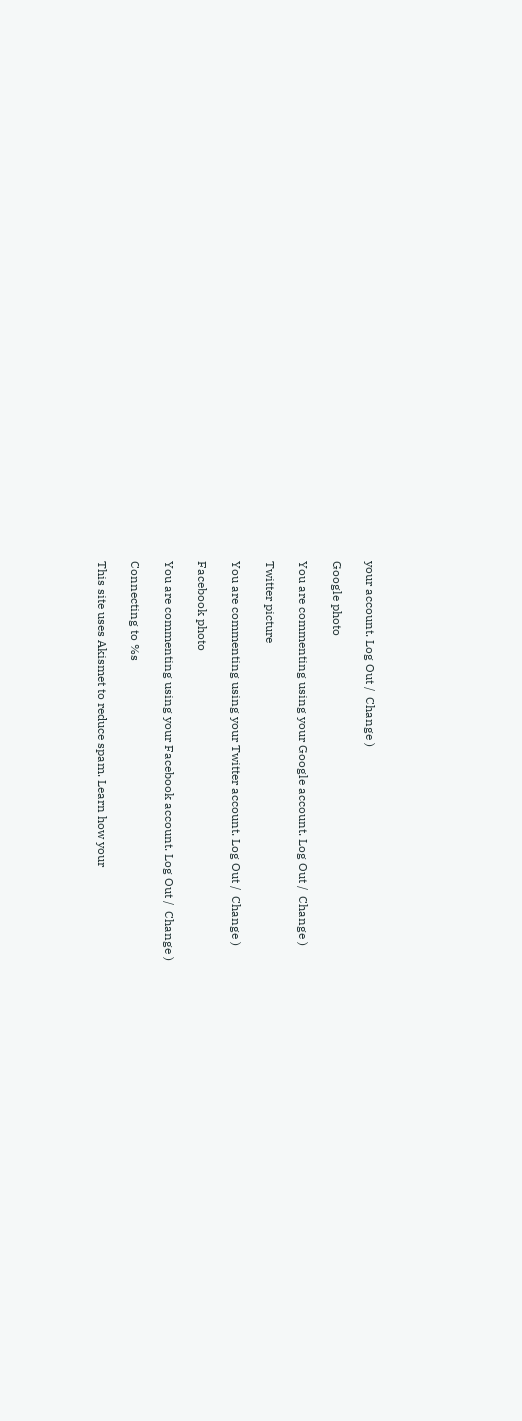your account. Log Out /  Change )

Google photo

You are commenting using your Google account. Log Out /  Change )

Twitter picture

You are commenting using your Twitter account. Log Out /  Change )

Facebook photo

You are commenting using your Facebook account. Log Out /  Change )

Connecting to %s

This site uses Akismet to reduce spam. Learn how your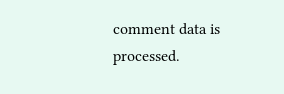comment data is processed.